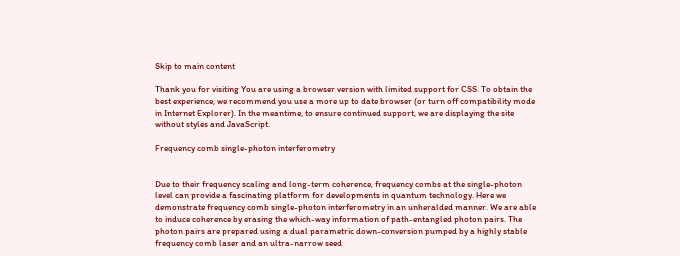Skip to main content

Thank you for visiting You are using a browser version with limited support for CSS. To obtain the best experience, we recommend you use a more up to date browser (or turn off compatibility mode in Internet Explorer). In the meantime, to ensure continued support, we are displaying the site without styles and JavaScript.

Frequency comb single-photon interferometry


Due to their frequency scaling and long-term coherence, frequency combs at the single-photon level can provide a fascinating platform for developments in quantum technology. Here we demonstrate frequency comb single-photon interferometry in an unheralded manner. We are able to induce coherence by erasing the which-way information of path-entangled photon pairs. The photon pairs are prepared using a dual parametric down-conversion pumped by a highly stable frequency comb laser and an ultra-narrow seed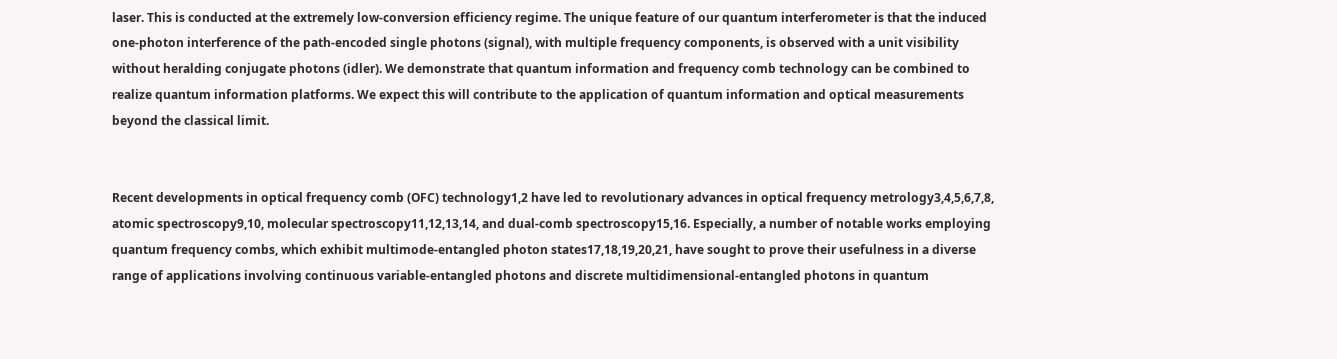laser. This is conducted at the extremely low-conversion efficiency regime. The unique feature of our quantum interferometer is that the induced one-photon interference of the path-encoded single photons (signal), with multiple frequency components, is observed with a unit visibility without heralding conjugate photons (idler). We demonstrate that quantum information and frequency comb technology can be combined to realize quantum information platforms. We expect this will contribute to the application of quantum information and optical measurements beyond the classical limit.


Recent developments in optical frequency comb (OFC) technology1,2 have led to revolutionary advances in optical frequency metrology3,4,5,6,7,8, atomic spectroscopy9,10, molecular spectroscopy11,12,13,14, and dual-comb spectroscopy15,16. Especially, a number of notable works employing quantum frequency combs, which exhibit multimode-entangled photon states17,18,19,20,21, have sought to prove their usefulness in a diverse range of applications involving continuous variable-entangled photons and discrete multidimensional-entangled photons in quantum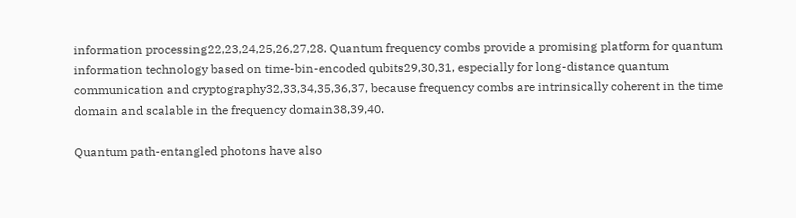information processing22,23,24,25,26,27,28. Quantum frequency combs provide a promising platform for quantum information technology based on time-bin-encoded qubits29,30,31, especially for long-distance quantum communication and cryptography32,33,34,35,36,37, because frequency combs are intrinsically coherent in the time domain and scalable in the frequency domain38,39,40.

Quantum path-entangled photons have also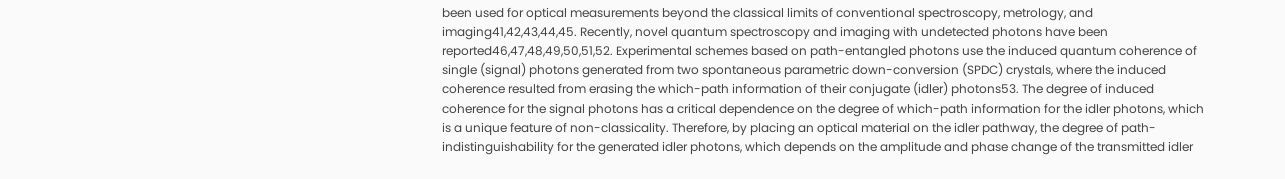been used for optical measurements beyond the classical limits of conventional spectroscopy, metrology, and imaging41,42,43,44,45. Recently, novel quantum spectroscopy and imaging with undetected photons have been reported46,47,48,49,50,51,52. Experimental schemes based on path-entangled photons use the induced quantum coherence of single (signal) photons generated from two spontaneous parametric down-conversion (SPDC) crystals, where the induced coherence resulted from erasing the which-path information of their conjugate (idler) photons53. The degree of induced coherence for the signal photons has a critical dependence on the degree of which-path information for the idler photons, which is a unique feature of non-classicality. Therefore, by placing an optical material on the idler pathway, the degree of path-indistinguishability for the generated idler photons, which depends on the amplitude and phase change of the transmitted idler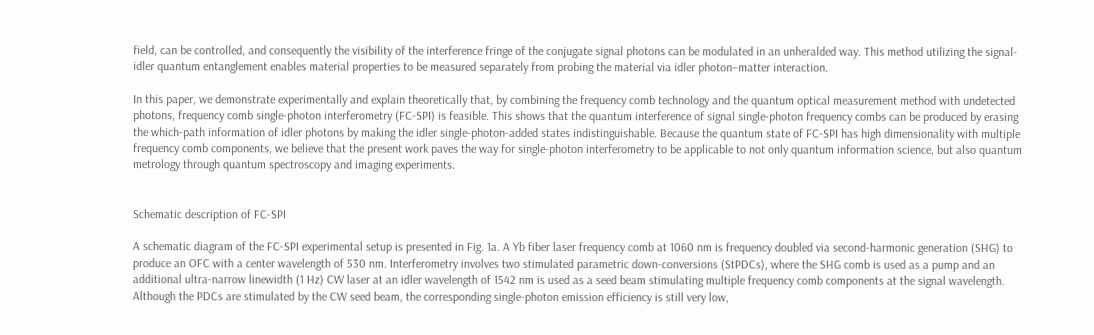field, can be controlled, and consequently the visibility of the interference fringe of the conjugate signal photons can be modulated in an unheralded way. This method utilizing the signal-idler quantum entanglement enables material properties to be measured separately from probing the material via idler photon–matter interaction.

In this paper, we demonstrate experimentally and explain theoretically that, by combining the frequency comb technology and the quantum optical measurement method with undetected photons, frequency comb single-photon interferometry (FC-SPI) is feasible. This shows that the quantum interference of signal single-photon frequency combs can be produced by erasing the which-path information of idler photons by making the idler single-photon-added states indistinguishable. Because the quantum state of FC-SPI has high dimensionality with multiple frequency comb components, we believe that the present work paves the way for single-photon interferometry to be applicable to not only quantum information science, but also quantum metrology through quantum spectroscopy and imaging experiments.


Schematic description of FC-SPI

A schematic diagram of the FC-SPI experimental setup is presented in Fig. 1a. A Yb fiber laser frequency comb at 1060 nm is frequency doubled via second-harmonic generation (SHG) to produce an OFC with a center wavelength of 530 nm. Interferometry involves two stimulated parametric down-conversions (StPDCs), where the SHG comb is used as a pump and an additional ultra-narrow linewidth (1 Hz) CW laser at an idler wavelength of 1542 nm is used as a seed beam stimulating multiple frequency comb components at the signal wavelength. Although the PDCs are stimulated by the CW seed beam, the corresponding single-photon emission efficiency is still very low,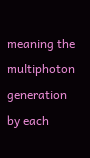meaning the multiphoton generation by each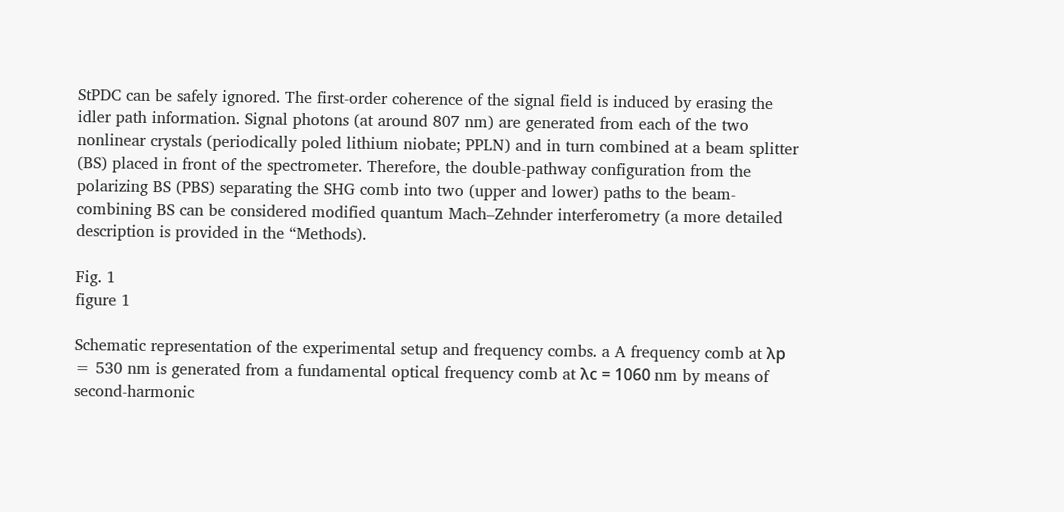StPDC can be safely ignored. The first-order coherence of the signal field is induced by erasing the idler path information. Signal photons (at around 807 nm) are generated from each of the two nonlinear crystals (periodically poled lithium niobate; PPLN) and in turn combined at a beam splitter (BS) placed in front of the spectrometer. Therefore, the double-pathway configuration from the polarizing BS (PBS) separating the SHG comb into two (upper and lower) paths to the beam-combining BS can be considered modified quantum Mach–Zehnder interferometry (a more detailed description is provided in the “Methods).

Fig. 1
figure 1

Schematic representation of the experimental setup and frequency combs. a A frequency comb at λp = 530 nm is generated from a fundamental optical frequency comb at λc = 1060 nm by means of second-harmonic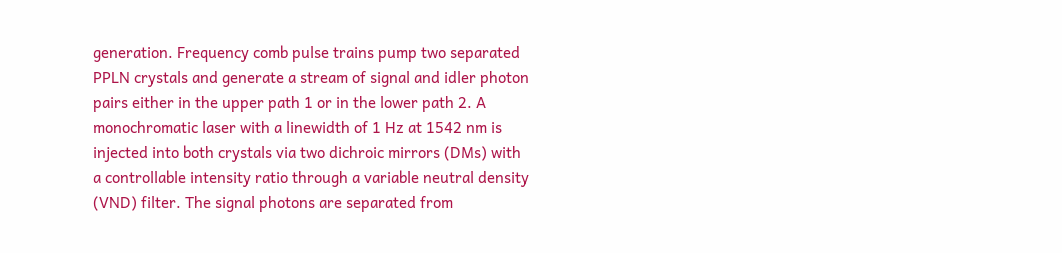generation. Frequency comb pulse trains pump two separated PPLN crystals and generate a stream of signal and idler photon pairs either in the upper path 1 or in the lower path 2. A monochromatic laser with a linewidth of 1 Hz at 1542 nm is injected into both crystals via two dichroic mirrors (DMs) with a controllable intensity ratio through a variable neutral density (VND) filter. The signal photons are separated from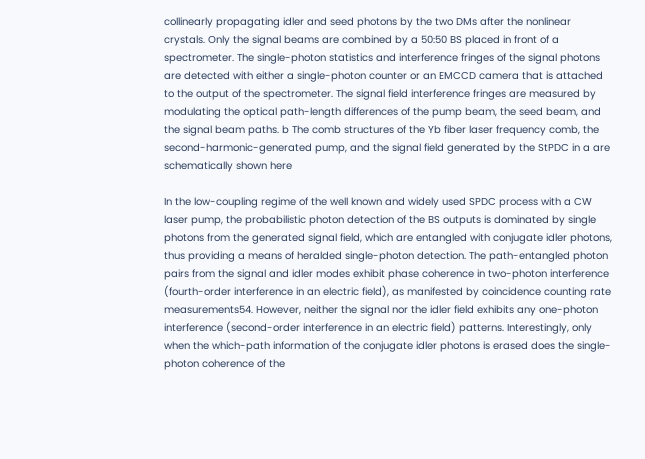collinearly propagating idler and seed photons by the two DMs after the nonlinear crystals. Only the signal beams are combined by a 50:50 BS placed in front of a spectrometer. The single-photon statistics and interference fringes of the signal photons are detected with either a single-photon counter or an EMCCD camera that is attached to the output of the spectrometer. The signal field interference fringes are measured by modulating the optical path-length differences of the pump beam, the seed beam, and the signal beam paths. b The comb structures of the Yb fiber laser frequency comb, the second-harmonic-generated pump, and the signal field generated by the StPDC in a are schematically shown here

In the low-coupling regime of the well known and widely used SPDC process with a CW laser pump, the probabilistic photon detection of the BS outputs is dominated by single photons from the generated signal field, which are entangled with conjugate idler photons, thus providing a means of heralded single-photon detection. The path-entangled photon pairs from the signal and idler modes exhibit phase coherence in two-photon interference (fourth-order interference in an electric field), as manifested by coincidence counting rate measurements54. However, neither the signal nor the idler field exhibits any one-photon interference (second-order interference in an electric field) patterns. Interestingly, only when the which-path information of the conjugate idler photons is erased does the single-photon coherence of the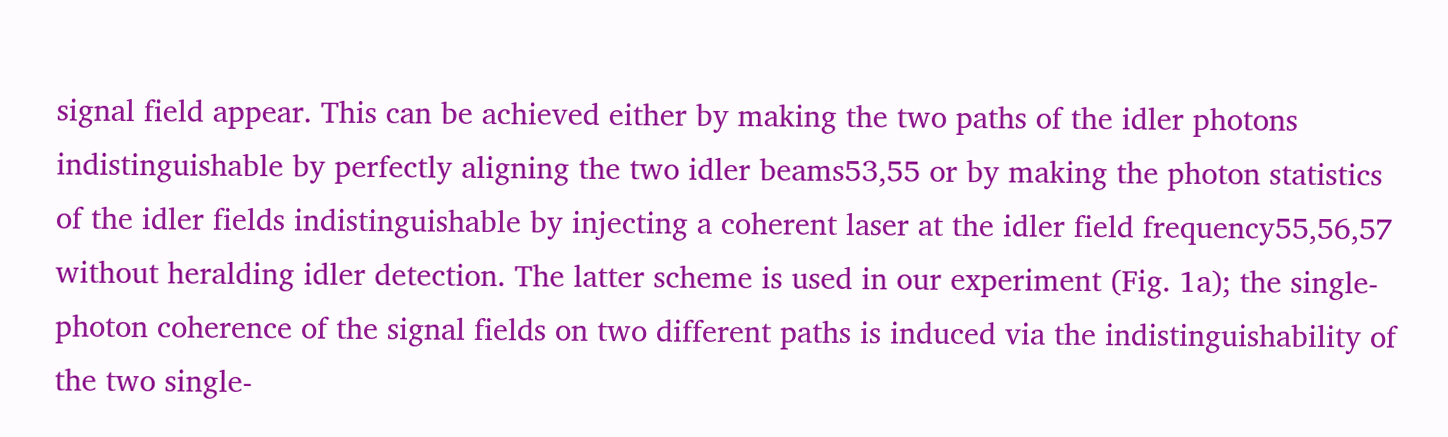signal field appear. This can be achieved either by making the two paths of the idler photons indistinguishable by perfectly aligning the two idler beams53,55 or by making the photon statistics of the idler fields indistinguishable by injecting a coherent laser at the idler field frequency55,56,57 without heralding idler detection. The latter scheme is used in our experiment (Fig. 1a); the single-photon coherence of the signal fields on two different paths is induced via the indistinguishability of the two single-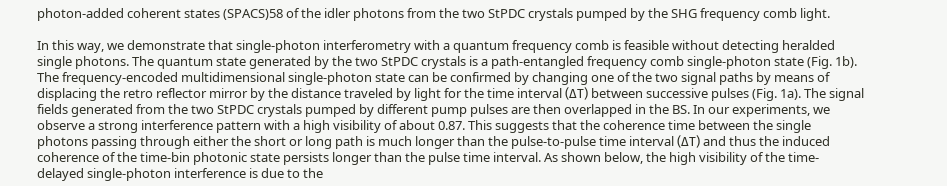photon-added coherent states (SPACS)58 of the idler photons from the two StPDC crystals pumped by the SHG frequency comb light.

In this way, we demonstrate that single-photon interferometry with a quantum frequency comb is feasible without detecting heralded single photons. The quantum state generated by the two StPDC crystals is a path-entangled frequency comb single-photon state (Fig. 1b). The frequency-encoded multidimensional single-photon state can be confirmed by changing one of the two signal paths by means of displacing the retro reflector mirror by the distance traveled by light for the time interval (ΔT) between successive pulses (Fig. 1a). The signal fields generated from the two StPDC crystals pumped by different pump pulses are then overlapped in the BS. In our experiments, we observe a strong interference pattern with a high visibility of about 0.87. This suggests that the coherence time between the single photons passing through either the short or long path is much longer than the pulse-to-pulse time interval (ΔT) and thus the induced coherence of the time-bin photonic state persists longer than the pulse time interval. As shown below, the high visibility of the time-delayed single-photon interference is due to the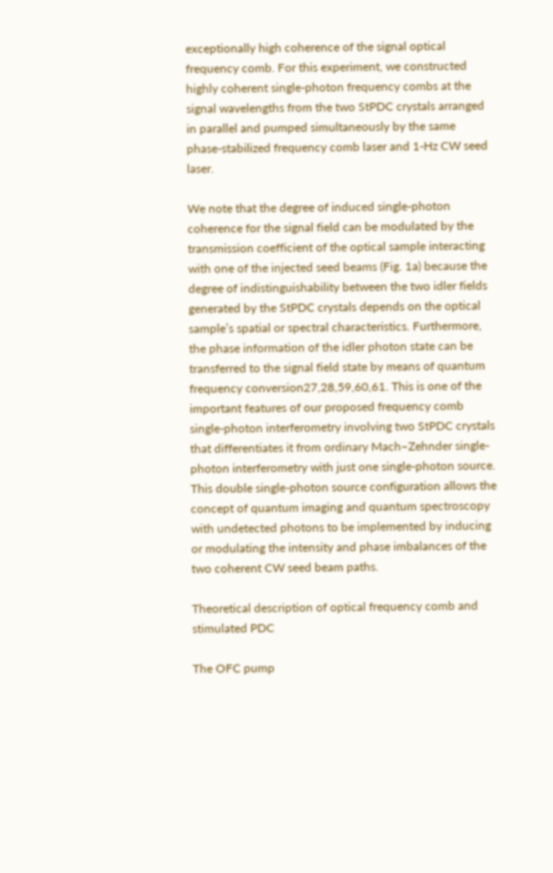exceptionally high coherence of the signal optical frequency comb. For this experiment, we constructed highly coherent single-photon frequency combs at the signal wavelengths from the two StPDC crystals arranged in parallel and pumped simultaneously by the same phase-stabilized frequency comb laser and 1-Hz CW seed laser.

We note that the degree of induced single-photon coherence for the signal field can be modulated by the transmission coefficient of the optical sample interacting with one of the injected seed beams (Fig. 1a) because the degree of indistinguishability between the two idler fields generated by the StPDC crystals depends on the optical sample’s spatial or spectral characteristics. Furthermore, the phase information of the idler photon state can be transferred to the signal field state by means of quantum frequency conversion27,28,59,60,61. This is one of the important features of our proposed frequency comb single-photon interferometry involving two StPDC crystals that differentiates it from ordinary Mach–Zehnder single-photon interferometry with just one single-photon source. This double single-photon source configuration allows the concept of quantum imaging and quantum spectroscopy with undetected photons to be implemented by inducing or modulating the intensity and phase imbalances of the two coherent CW seed beam paths.

Theoretical description of optical frequency comb and stimulated PDC

The OFC pump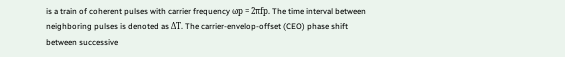is a train of coherent pulses with carrier frequency ωp = 2πfp. The time interval between neighboring pulses is denoted as ΔT. The carrier-envelop-offset (CEO) phase shift between successive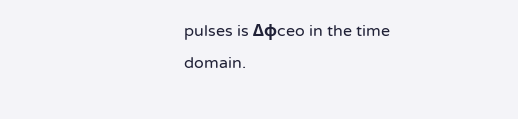pulses is Δφceo in the time domain.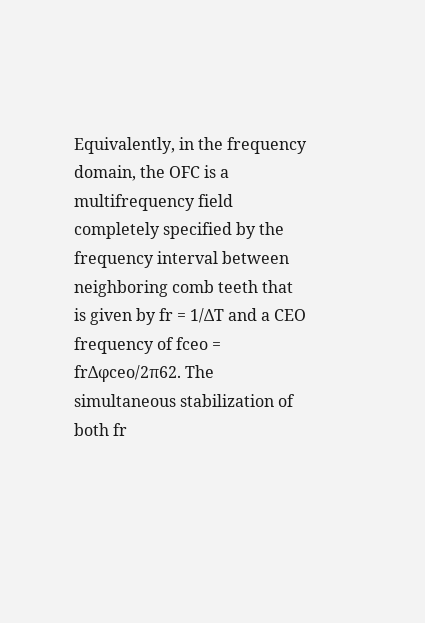Equivalently, in the frequency domain, the OFC is a multifrequency field completely specified by the frequency interval between neighboring comb teeth that is given by fr = 1/ΔT and a CEO frequency of fceo = frΔφceo/2π62. The simultaneous stabilization of both fr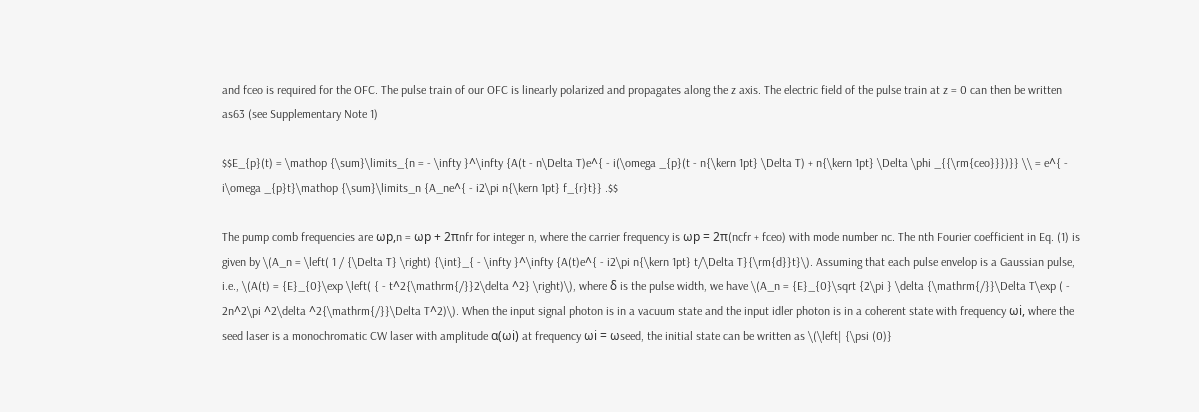and fceo is required for the OFC. The pulse train of our OFC is linearly polarized and propagates along the z axis. The electric field of the pulse train at z = 0 can then be written as63 (see Supplementary Note 1)

$$E_{p}(t) = \mathop {\sum}\limits_{n = - \infty }^\infty {A(t - n\Delta T)e^{ - i(\omega _{p}(t - n{\kern 1pt} \Delta T) + n{\kern 1pt} \Delta \phi _{{\rm{ceo}}})}} \\ = e^{ - i\omega _{p}t}\mathop {\sum}\limits_n {A_ne^{ - i2\pi n{\kern 1pt} f_{r}t}} .$$

The pump comb frequencies are ωp,n = ωp + 2πnfr for integer n, where the carrier frequency is ωp = 2π(ncfr + fceo) with mode number nc. The nth Fourier coefficient in Eq. (1) is given by \(A_n = \left( 1 / {\Delta T} \right) {\int}_{ - \infty }^\infty {A(t)e^{ - i2\pi n{\kern 1pt} t/\Delta T}{\rm{d}}t}\). Assuming that each pulse envelop is a Gaussian pulse, i.e., \(A(t) = {E}_{0}\exp \left( { - t^2{\mathrm{/}}2\delta ^2} \right)\), where δ is the pulse width, we have \(A_n = {E}_{0}\sqrt {2\pi } \delta {\mathrm{/}}\Delta T\exp ( - 2n^2\pi ^2\delta ^2{\mathrm{/}}\Delta T^2)\). When the input signal photon is in a vacuum state and the input idler photon is in a coherent state with frequency ωi, where the seed laser is a monochromatic CW laser with amplitude α(ωi) at frequency ωi = ωseed, the initial state can be written as \(\left| {\psi (0)}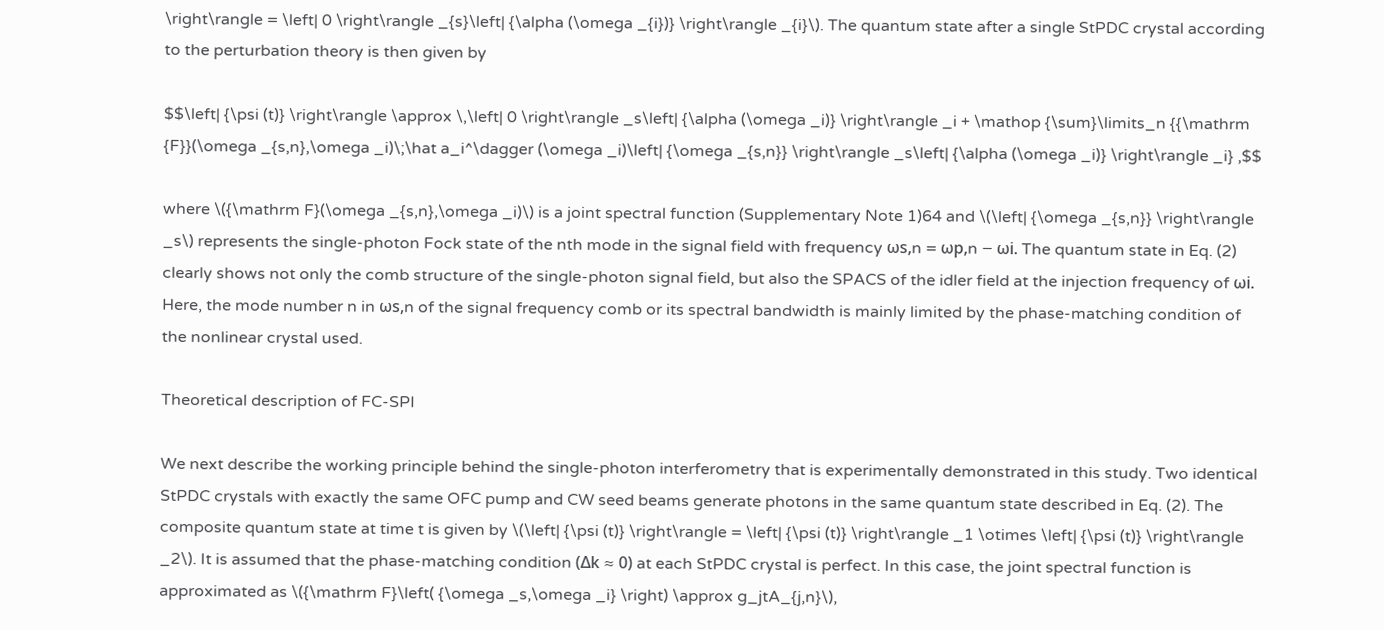\right\rangle = \left| 0 \right\rangle _{s}\left| {\alpha (\omega _{i})} \right\rangle _{i}\). The quantum state after a single StPDC crystal according to the perturbation theory is then given by

$$\left| {\psi (t)} \right\rangle \approx \,\left| 0 \right\rangle _s\left| {\alpha (\omega _i)} \right\rangle _i + \mathop {\sum}\limits_n {{\mathrm {F}}(\omega _{s,n},\omega _i)\;\hat a_i^\dagger (\omega _i)\left| {\omega _{s,n}} \right\rangle _s\left| {\alpha (\omega _i)} \right\rangle _i} ,$$

where \({\mathrm F}(\omega _{s,n},\omega _i)\) is a joint spectral function (Supplementary Note 1)64 and \(\left| {\omega _{s,n}} \right\rangle _s\) represents the single-photon Fock state of the nth mode in the signal field with frequency ωs,n = ωp,n − ωi. The quantum state in Eq. (2) clearly shows not only the comb structure of the single-photon signal field, but also the SPACS of the idler field at the injection frequency of ωi. Here, the mode number n in ωs,n of the signal frequency comb or its spectral bandwidth is mainly limited by the phase-matching condition of the nonlinear crystal used.

Theoretical description of FC-SPI

We next describe the working principle behind the single-photon interferometry that is experimentally demonstrated in this study. Two identical StPDC crystals with exactly the same OFC pump and CW seed beams generate photons in the same quantum state described in Eq. (2). The composite quantum state at time t is given by \(\left| {\psi (t)} \right\rangle = \left| {\psi (t)} \right\rangle _1 \otimes \left| {\psi (t)} \right\rangle _2\). It is assumed that the phase-matching condition (Δk ≈ 0) at each StPDC crystal is perfect. In this case, the joint spectral function is approximated as \({\mathrm F}\left( {\omega _s,\omega _i} \right) \approx g_jtA_{j,n}\),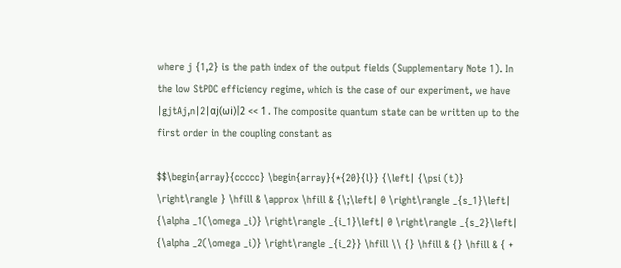where j {1,2} is the path index of the output fields (Supplementary Note 1). In the low StPDC efficiency regime, which is the case of our experiment, we have |gjtAj,n|2|αj(ωi)|2 << 1 . The composite quantum state can be written up to the first order in the coupling constant as

$$\begin{array}{ccccc} \begin{array}{*{20}{l}} {\left| {\psi (t)} \right\rangle } \hfill & \approx \hfill & {\;\left| 0 \right\rangle _{s_1}\left| {\alpha _1(\omega _i)} \right\rangle _{i_1}\left| 0 \right\rangle _{s_2}\left| {\alpha _2(\omega _i)} \right\rangle _{i_2}} \hfill \\ {} \hfill & {} \hfill & { +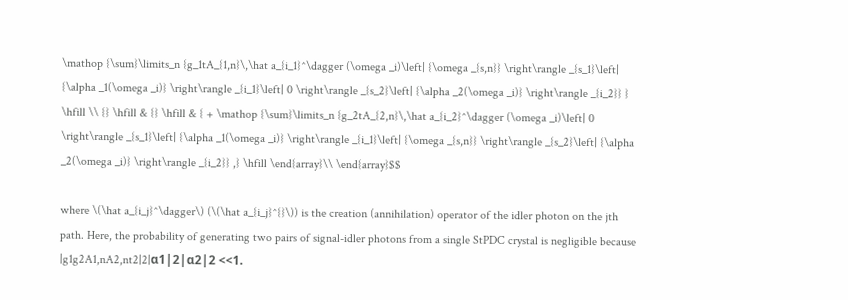\mathop {\sum}\limits_n {g_1tA_{1,n}\,\hat a_{i_1}^\dagger (\omega _i)\left| {\omega _{s,n}} \right\rangle _{s_1}\left| {\alpha _1(\omega _i)} \right\rangle _{i_1}\left| 0 \right\rangle _{s_2}\left| {\alpha _2(\omega _i)} \right\rangle _{i_2}} } \hfill \\ {} \hfill & {} \hfill & { + \mathop {\sum}\limits_n {g_2tA_{2,n}\,\hat a_{i_2}^\dagger (\omega _i)\left| 0 \right\rangle _{s_1}\left| {\alpha _1(\omega _i)} \right\rangle _{i_1}\left| {\omega _{s,n}} \right\rangle _{s_2}\left| {\alpha _2(\omega _i)} \right\rangle _{i_2}} ,} \hfill \end{array}\\ \end{array}$$

where \(\hat a_{i_j}^\dagger\) (\(\hat a_{i_j}^{}\)) is the creation (annihilation) operator of the idler photon on the jth path. Here, the probability of generating two pairs of signal-idler photons from a single StPDC crystal is negligible because |g1g2A1,nA2,nt2|2|α1|2|α2|2 <<1.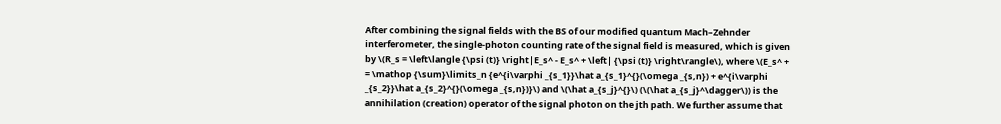After combining the signal fields with the BS of our modified quantum Mach–Zehnder interferometer, the single-photon counting rate of the signal field is measured, which is given by \(R_s = \left\langle {\psi (t)} \right|E_s^ - E_s^ + \left| {\psi (t)} \right\rangle\), where \(E_s^ + = \mathop {\sum}\limits_n {e^{i\varphi _{s_1}}\hat a_{s_1}^{}(\omega _{s,n}) + e^{i\varphi _{s_2}}\hat a_{s_2}^{}(\omega _{s,n})}\) and \(\hat a_{s_j}^{}\) (\(\hat a_{s_j}^\dagger\)) is the annihilation (creation) operator of the signal photon on the jth path. We further assume that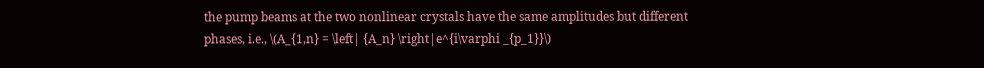the pump beams at the two nonlinear crystals have the same amplitudes but different phases, i.e., \(A_{1,n} = \left| {A_n} \right|e^{i\varphi _{p_1}}\)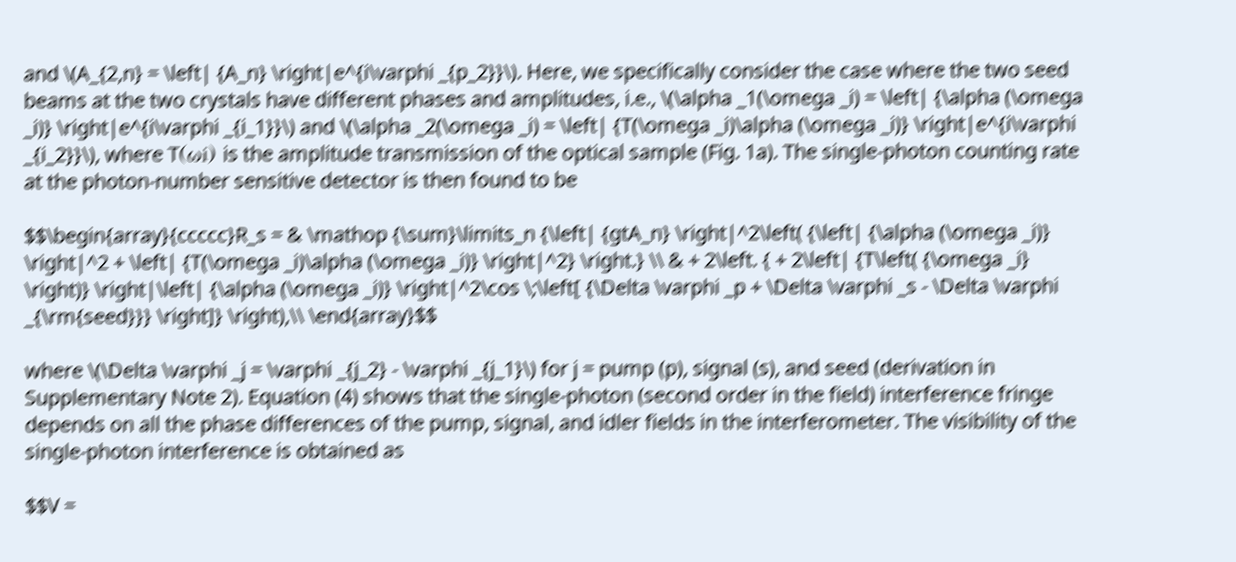and \(A_{2,n} = \left| {A_n} \right|e^{i\varphi _{p_2}}\). Here, we specifically consider the case where the two seed beams at the two crystals have different phases and amplitudes, i.e., \(\alpha _1(\omega _i) = \left| {\alpha (\omega _i)} \right|e^{i\varphi _{i_1}}\) and \(\alpha _2(\omega _i) = \left| {T(\omega _i)\alpha (\omega _i)} \right|e^{i\varphi _{i_2}}\), where T(ωi) is the amplitude transmission of the optical sample (Fig. 1a). The single-photon counting rate at the photon-number sensitive detector is then found to be

$$\begin{array}{ccccc}R_s = & \mathop {\sum}\limits_n {\left| {gtA_n} \right|^2\left( {\left| {\alpha (\omega _i)} \right|^2 + \left| {T(\omega _i)\alpha (\omega _i)} \right|^2} \right.} \\ & + 2\left. { + 2\left| {T\left( {\omega _i} \right)} \right|\left| {\alpha (\omega _i)} \right|^2\cos \;\left[ {\Delta \varphi _p + \Delta \varphi _s - \Delta \varphi _{\rm{seed}}} \right]} \right),\\ \end{array}$$

where \(\Delta \varphi _j = \varphi _{j_2} - \varphi _{j_1}\) for j = pump (p), signal (s), and seed (derivation in Supplementary Note 2). Equation (4) shows that the single-photon (second order in the field) interference fringe depends on all the phase differences of the pump, signal, and idler fields in the interferometer. The visibility of the single-photon interference is obtained as

$$V =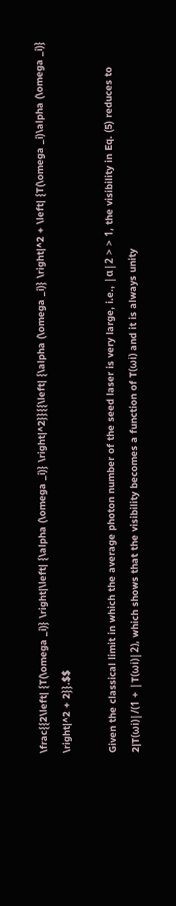\frac{{2\left| {T(\omega _i)} \right|\left| {\alpha (\omega _i)} \right|^2}}{{\left| {\alpha (\omega _i)} \right|^2 + \left| {T(\omega _i)\alpha (\omega _i)} \right|^2 + 2}}.$$

Given the classical limit in which the average photon number of the seed laser is very large, i.e., |α|2 > > 1, the visibility in Eq. (5) reduces to 2|T(ωi)|/(1 + |T(ωi)|2), which shows that the visibility becomes a function of T(ωi) and it is always unity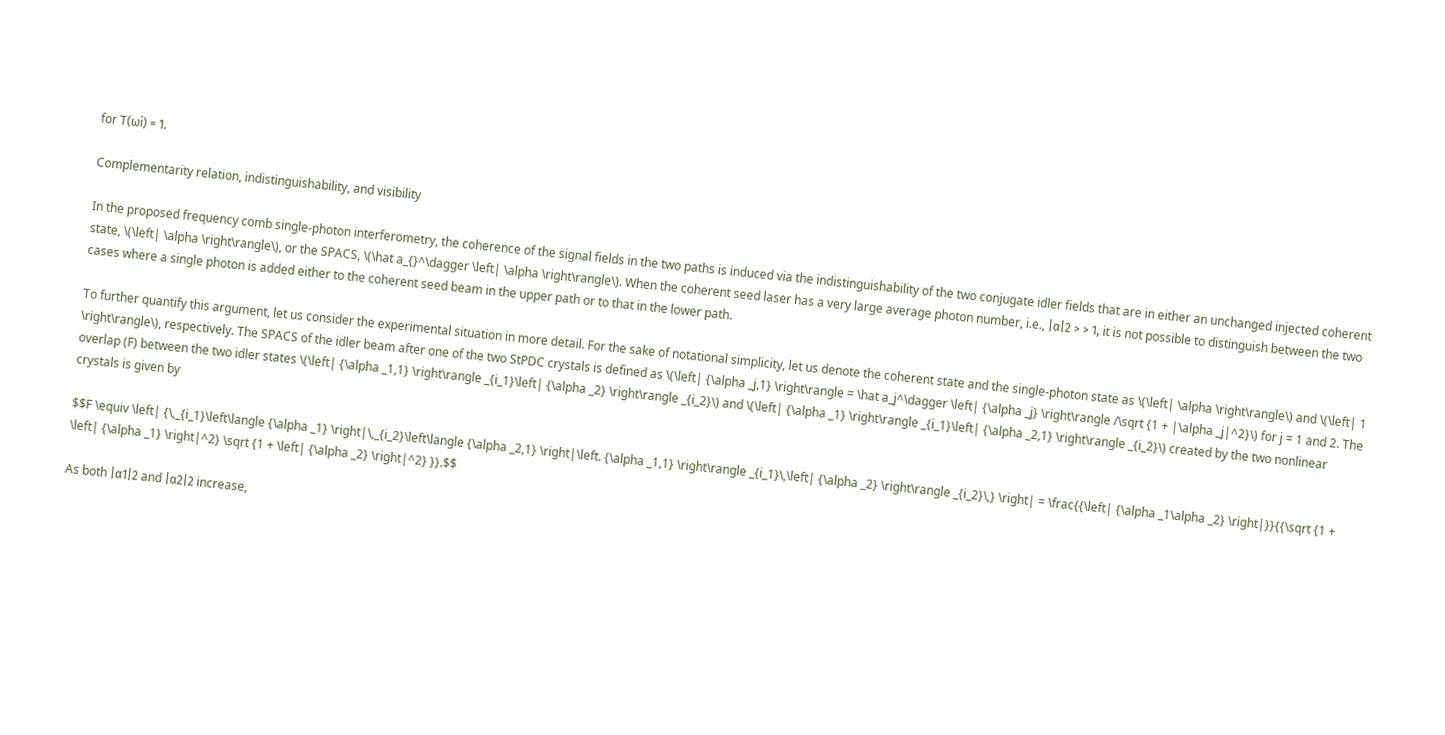for T(ωi) = 1.

Complementarity relation, indistinguishability, and visibility

In the proposed frequency comb single-photon interferometry, the coherence of the signal fields in the two paths is induced via the indistinguishability of the two conjugate idler fields that are in either an unchanged injected coherent state, \(\left| \alpha \right\rangle\), or the SPACS, \(\hat a_{}^\dagger \left| \alpha \right\rangle\). When the coherent seed laser has a very large average photon number, i.e., |α|2 > > 1, it is not possible to distinguish between the two cases where a single photon is added either to the coherent seed beam in the upper path or to that in the lower path.

To further quantify this argument, let us consider the experimental situation in more detail. For the sake of notational simplicity, let us denote the coherent state and the single-photon state as \(\left| \alpha \right\rangle\) and \(\left| 1 \right\rangle\), respectively. The SPACS of the idler beam after one of the two StPDC crystals is defined as \(\left| {\alpha _j,1} \right\rangle = \hat a_j^\dagger \left| {\alpha _j} \right\rangle /\sqrt {1 + |\alpha _j|^2}\) for j = 1 and 2. The overlap (F) between the two idler states \(\left| {\alpha _1,1} \right\rangle _{i_1}\left| {\alpha _2} \right\rangle _{i_2}\) and \(\left| {\alpha _1} \right\rangle _{i_1}\left| {\alpha _2,1} \right\rangle _{i_2}\) created by the two nonlinear crystals is given by

$$F \equiv \left| {\,_{i_1}\left\langle {\alpha _1} \right|\,_{i_2}\left\langle {\alpha _2,1} \right|\left. {\alpha _1,1} \right\rangle _{i_1}\,\left| {\alpha _2} \right\rangle _{i_2}\,} \right| = \frac{{\left| {\alpha _1\alpha _2} \right|}}{{\sqrt {1 + \left| {\alpha _1} \right|^2} \sqrt {1 + \left| {\alpha _2} \right|^2} }}.$$

As both |α1|2 and |α2|2 increase,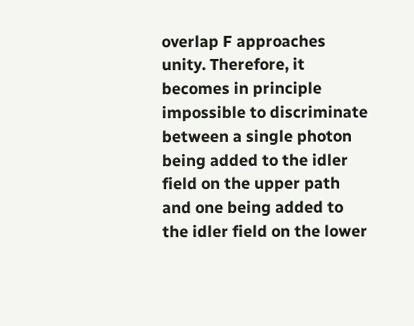overlap F approaches unity. Therefore, it becomes in principle impossible to discriminate between a single photon being added to the idler field on the upper path and one being added to the idler field on the lower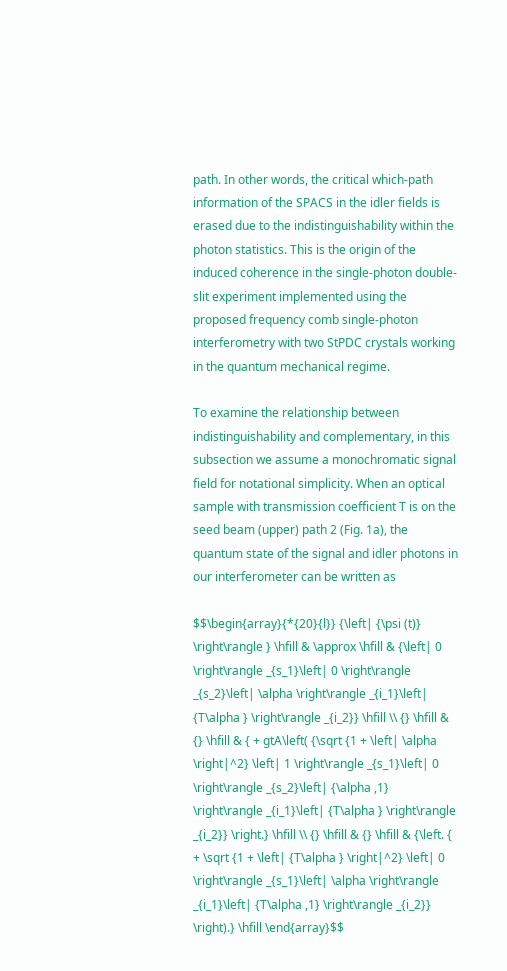path. In other words, the critical which-path information of the SPACS in the idler fields is erased due to the indistinguishability within the photon statistics. This is the origin of the induced coherence in the single-photon double-slit experiment implemented using the proposed frequency comb single-photon interferometry with two StPDC crystals working in the quantum mechanical regime.

To examine the relationship between indistinguishability and complementary, in this subsection we assume a monochromatic signal field for notational simplicity. When an optical sample with transmission coefficient T is on the seed beam (upper) path 2 (Fig. 1a), the quantum state of the signal and idler photons in our interferometer can be written as

$$\begin{array}{*{20}{l}} {\left| {\psi (t)} \right\rangle } \hfill & \approx \hfill & {\left| 0 \right\rangle _{s_1}\left| 0 \right\rangle _{s_2}\left| \alpha \right\rangle _{i_1}\left| {T\alpha } \right\rangle _{i_2}} \hfill \\ {} \hfill & {} \hfill & { + gtA\left( {\sqrt {1 + \left| \alpha \right|^2} \left| 1 \right\rangle _{s_1}\left| 0 \right\rangle _{s_2}\left| {\alpha ,1} \right\rangle _{i_1}\left| {T\alpha } \right\rangle _{i_2}} \right.} \hfill \\ {} \hfill & {} \hfill & {\left. { + \sqrt {1 + \left| {T\alpha } \right|^2} \left| 0 \right\rangle _{s_1}\left| \alpha \right\rangle _{i_1}\left| {T\alpha ,1} \right\rangle _{i_2}} \right).} \hfill \end{array}$$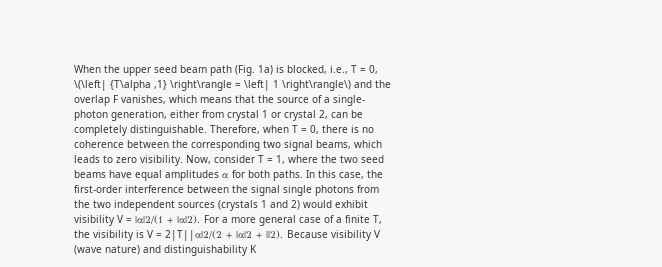When the upper seed beam path (Fig. 1a) is blocked, i.e., T = 0, \(\left| {T\alpha ,1} \right\rangle = \left| 1 \right\rangle\) and the overlap F vanishes, which means that the source of a single-photon generation, either from crystal 1 or crystal 2, can be completely distinguishable. Therefore, when T = 0, there is no coherence between the corresponding two signal beams, which leads to zero visibility. Now, consider T = 1, where the two seed beams have equal amplitudes α for both paths. In this case, the first-order interference between the signal single photons from the two independent sources (crystals 1 and 2) would exhibit visibility V = |α|2/(1 + |α|2). For a more general case of a finite T, the visibility is V = 2|T||α|2/(2 + |α|2 + ||2). Because visibility V (wave nature) and distinguishability K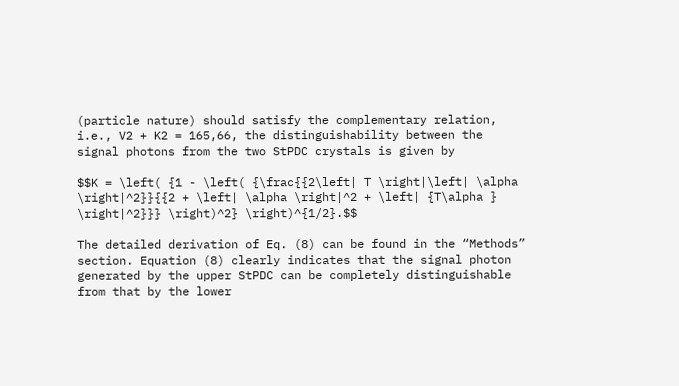(particle nature) should satisfy the complementary relation, i.e., V2 + K2 = 165,66, the distinguishability between the signal photons from the two StPDC crystals is given by

$$K = \left( {1 - \left( {\frac{{2\left| T \right|\left| \alpha \right|^2}}{{2 + \left| \alpha \right|^2 + \left| {T\alpha } \right|^2}}} \right)^2} \right)^{1/2}.$$

The detailed derivation of Eq. (8) can be found in the “Methods” section. Equation (8) clearly indicates that the signal photon generated by the upper StPDC can be completely distinguishable from that by the lower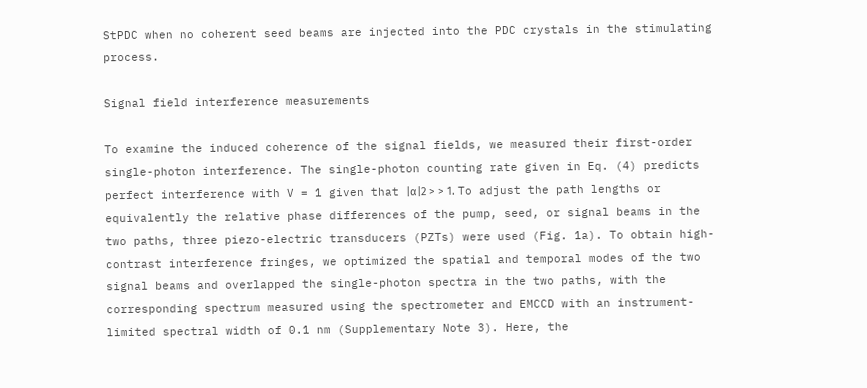StPDC when no coherent seed beams are injected into the PDC crystals in the stimulating process.

Signal field interference measurements

To examine the induced coherence of the signal fields, we measured their first-order single-photon interference. The single-photon counting rate given in Eq. (4) predicts perfect interference with V = 1 given that |α|2 > > 1. To adjust the path lengths or equivalently the relative phase differences of the pump, seed, or signal beams in the two paths, three piezo-electric transducers (PZTs) were used (Fig. 1a). To obtain high-contrast interference fringes, we optimized the spatial and temporal modes of the two signal beams and overlapped the single-photon spectra in the two paths, with the corresponding spectrum measured using the spectrometer and EMCCD with an instrument-limited spectral width of 0.1 nm (Supplementary Note 3). Here, the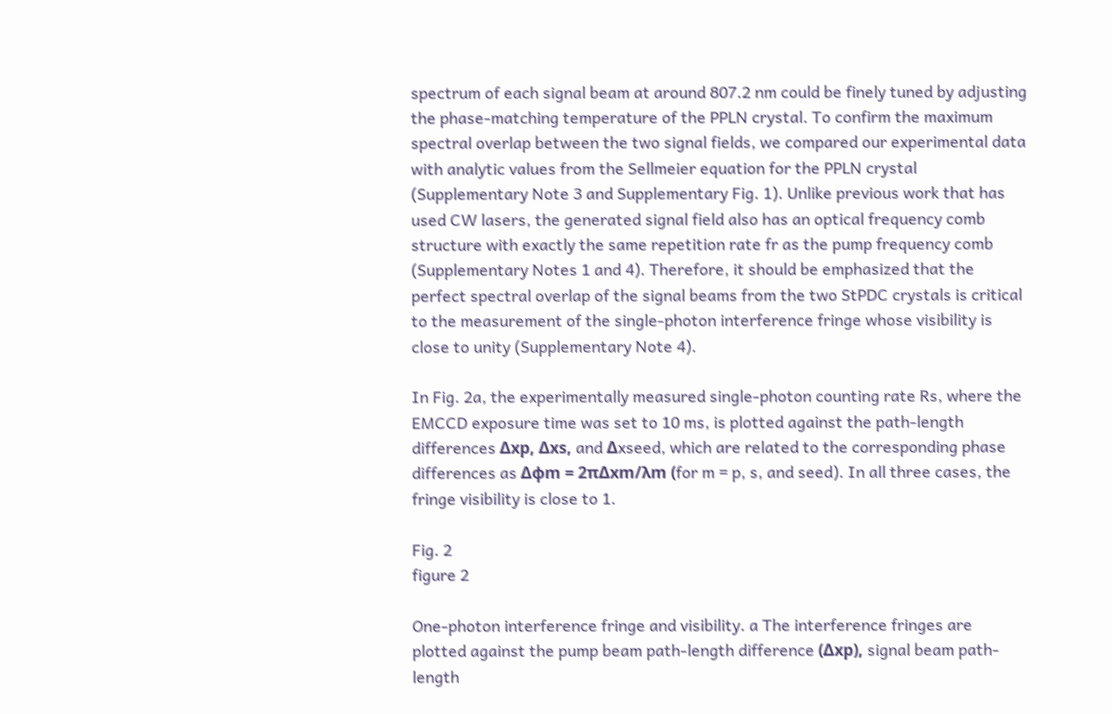spectrum of each signal beam at around 807.2 nm could be finely tuned by adjusting the phase-matching temperature of the PPLN crystal. To confirm the maximum spectral overlap between the two signal fields, we compared our experimental data with analytic values from the Sellmeier equation for the PPLN crystal (Supplementary Note 3 and Supplementary Fig. 1). Unlike previous work that has used CW lasers, the generated signal field also has an optical frequency comb structure with exactly the same repetition rate fr as the pump frequency comb (Supplementary Notes 1 and 4). Therefore, it should be emphasized that the perfect spectral overlap of the signal beams from the two StPDC crystals is critical to the measurement of the single-photon interference fringe whose visibility is close to unity (Supplementary Note 4).

In Fig. 2a, the experimentally measured single-photon counting rate Rs, where the EMCCD exposure time was set to 10 ms, is plotted against the path-length differences Δxp, Δxs, and Δxseed, which are related to the corresponding phase differences as Δφm = 2πΔxm/λm (for m = p, s, and seed). In all three cases, the fringe visibility is close to 1.

Fig. 2
figure 2

One-photon interference fringe and visibility. a The interference fringes are plotted against the pump beam path-length difference (Δxp), signal beam path-length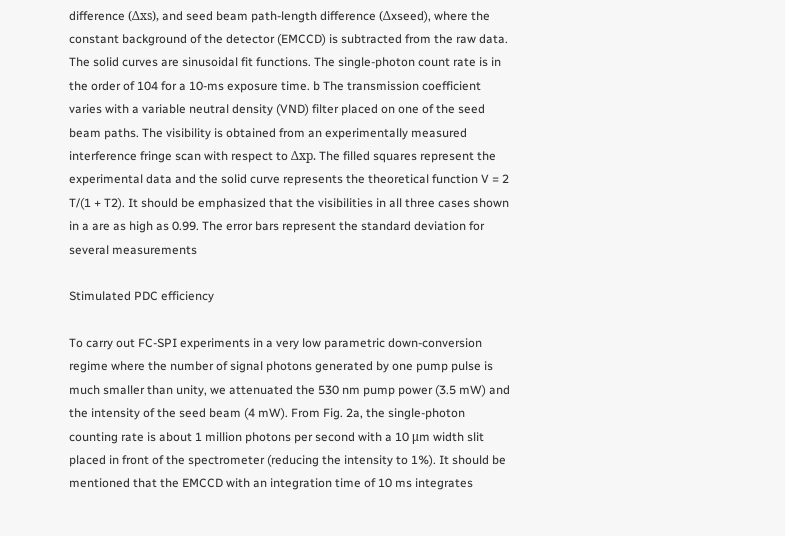difference (Δxs), and seed beam path-length difference (Δxseed), where the constant background of the detector (EMCCD) is subtracted from the raw data. The solid curves are sinusoidal fit functions. The single-photon count rate is in the order of 104 for a 10-ms exposure time. b The transmission coefficient varies with a variable neutral density (VND) filter placed on one of the seed beam paths. The visibility is obtained from an experimentally measured interference fringe scan with respect to Δxp. The filled squares represent the experimental data and the solid curve represents the theoretical function V = 2 T/(1 + T2). It should be emphasized that the visibilities in all three cases shown in a are as high as 0.99. The error bars represent the standard deviation for several measurements

Stimulated PDC efficiency

To carry out FC-SPI experiments in a very low parametric down-conversion regime where the number of signal photons generated by one pump pulse is much smaller than unity, we attenuated the 530 nm pump power (3.5 mW) and the intensity of the seed beam (4 mW). From Fig. 2a, the single-photon counting rate is about 1 million photons per second with a 10 μm width slit placed in front of the spectrometer (reducing the intensity to 1%). It should be mentioned that the EMCCD with an integration time of 10 ms integrates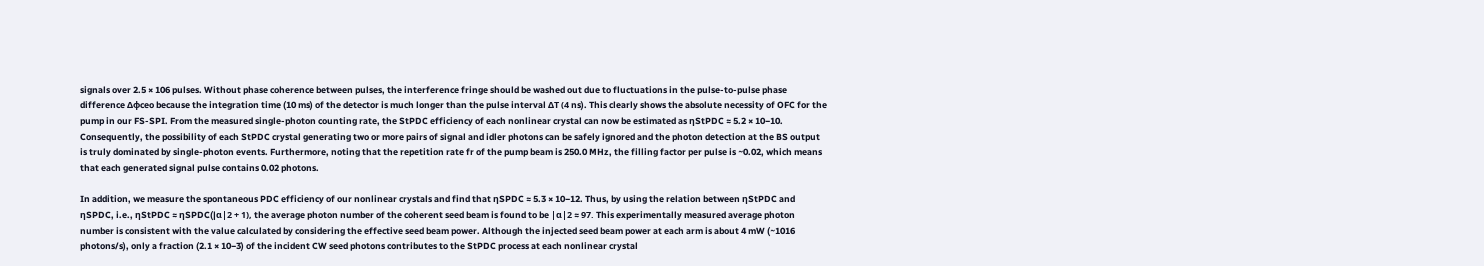signals over 2.5 × 106 pulses. Without phase coherence between pulses, the interference fringe should be washed out due to fluctuations in the pulse-to-pulse phase difference Δφceo because the integration time (10 ms) of the detector is much longer than the pulse interval ΔT (4 ns). This clearly shows the absolute necessity of OFC for the pump in our FS-SPI. From the measured single-photon counting rate, the StPDC efficiency of each nonlinear crystal can now be estimated as ηStPDC ≈ 5.2 × 10−10. Consequently, the possibility of each StPDC crystal generating two or more pairs of signal and idler photons can be safely ignored and the photon detection at the BS output is truly dominated by single-photon events. Furthermore, noting that the repetition rate fr of the pump beam is 250.0 MHz, the filling factor per pulse is ~0.02, which means that each generated signal pulse contains 0.02 photons.

In addition, we measure the spontaneous PDC efficiency of our nonlinear crystals and find that ηSPDC ≈ 5.3 × 10−12. Thus, by using the relation between ηStPDC and ηSPDC, i.e., ηStPDC ≈ ηSPDC(|α|2 + 1), the average photon number of the coherent seed beam is found to be |α|2 ≈ 97. This experimentally measured average photon number is consistent with the value calculated by considering the effective seed beam power. Although the injected seed beam power at each arm is about 4 mW (~1016 photons/s), only a fraction (2.1 × 10−3) of the incident CW seed photons contributes to the StPDC process at each nonlinear crystal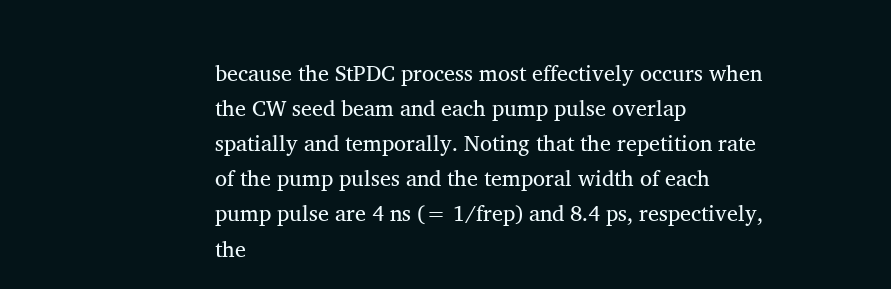because the StPDC process most effectively occurs when the CW seed beam and each pump pulse overlap spatially and temporally. Noting that the repetition rate of the pump pulses and the temporal width of each pump pulse are 4 ns (= 1/frep) and 8.4 ps, respectively, the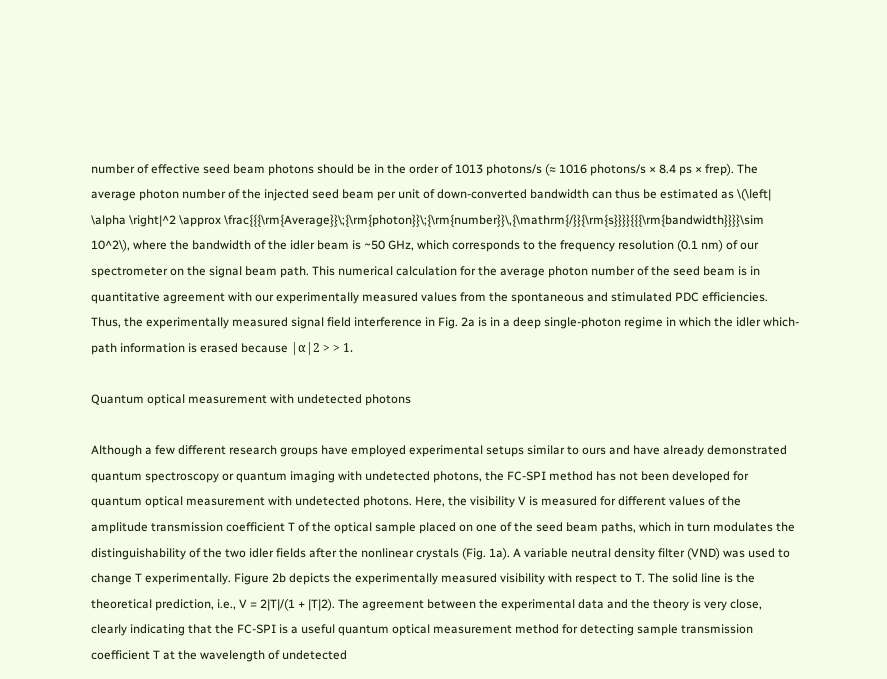number of effective seed beam photons should be in the order of 1013 photons/s (≈ 1016 photons/s × 8.4 ps × frep). The average photon number of the injected seed beam per unit of down-converted bandwidth can thus be estimated as \(\left| \alpha \right|^2 \approx \frac{{{\rm{Average}}\;{\rm{photon}}\;{\rm{number}}\,{\mathrm{/}}{\rm{s}}}}{{{\rm{bandwidth}}}}\sim 10^2\), where the bandwidth of the idler beam is ~50 GHz, which corresponds to the frequency resolution (0.1 nm) of our spectrometer on the signal beam path. This numerical calculation for the average photon number of the seed beam is in quantitative agreement with our experimentally measured values from the spontaneous and stimulated PDC efficiencies. Thus, the experimentally measured signal field interference in Fig. 2a is in a deep single-photon regime in which the idler which-path information is erased because |α|2 > > 1.

Quantum optical measurement with undetected photons

Although a few different research groups have employed experimental setups similar to ours and have already demonstrated quantum spectroscopy or quantum imaging with undetected photons, the FC-SPI method has not been developed for quantum optical measurement with undetected photons. Here, the visibility V is measured for different values of the amplitude transmission coefficient T of the optical sample placed on one of the seed beam paths, which in turn modulates the distinguishability of the two idler fields after the nonlinear crystals (Fig. 1a). A variable neutral density filter (VND) was used to change T experimentally. Figure 2b depicts the experimentally measured visibility with respect to T. The solid line is the theoretical prediction, i.e., V = 2|T|/(1 + |T|2). The agreement between the experimental data and the theory is very close, clearly indicating that the FC-SPI is a useful quantum optical measurement method for detecting sample transmission coefficient T at the wavelength of undetected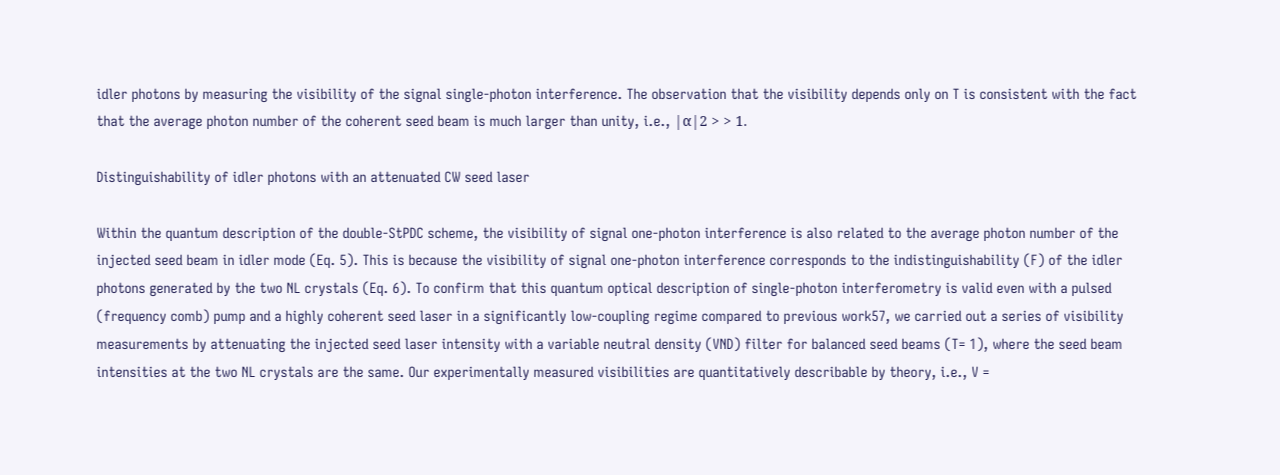idler photons by measuring the visibility of the signal single-photon interference. The observation that the visibility depends only on T is consistent with the fact that the average photon number of the coherent seed beam is much larger than unity, i.e., |α|2 > > 1.

Distinguishability of idler photons with an attenuated CW seed laser

Within the quantum description of the double-StPDC scheme, the visibility of signal one-photon interference is also related to the average photon number of the injected seed beam in idler mode (Eq. 5). This is because the visibility of signal one-photon interference corresponds to the indistinguishability (F) of the idler photons generated by the two NL crystals (Eq. 6). To confirm that this quantum optical description of single-photon interferometry is valid even with a pulsed (frequency comb) pump and a highly coherent seed laser in a significantly low-coupling regime compared to previous work57, we carried out a series of visibility measurements by attenuating the injected seed laser intensity with a variable neutral density (VND) filter for balanced seed beams (T= 1), where the seed beam intensities at the two NL crystals are the same. Our experimentally measured visibilities are quantitatively describable by theory, i.e., V =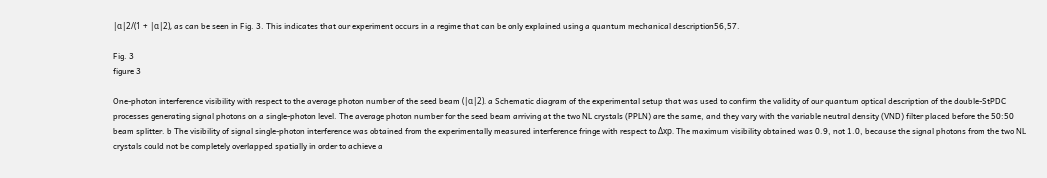|α|2/(1 + |α|2), as can be seen in Fig. 3. This indicates that our experiment occurs in a regime that can be only explained using a quantum mechanical description56,57.

Fig. 3
figure 3

One-photon interference visibility with respect to the average photon number of the seed beam (|α|2). a Schematic diagram of the experimental setup that was used to confirm the validity of our quantum optical description of the double-StPDC processes generating signal photons on a single-photon level. The average photon number for the seed beam arriving at the two NL crystals (PPLN) are the same, and they vary with the variable neutral density (VND) filter placed before the 50:50 beam splitter. b The visibility of signal single-photon interference was obtained from the experimentally measured interference fringe with respect to Δxp. The maximum visibility obtained was 0.9, not 1.0, because the signal photons from the two NL crystals could not be completely overlapped spatially in order to achieve a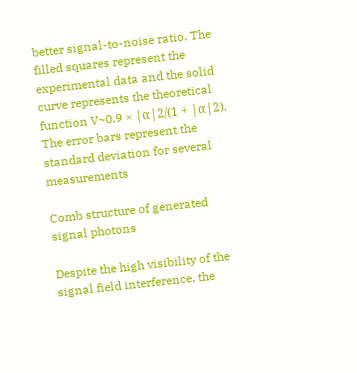better signal-to-noise ratio. The filled squares represent the experimental data and the solid curve represents the theoretical function V~0.9 × |α|2/(1 + |α|2). The error bars represent the standard deviation for several measurements

Comb structure of generated signal photons

Despite the high visibility of the signal field interference, the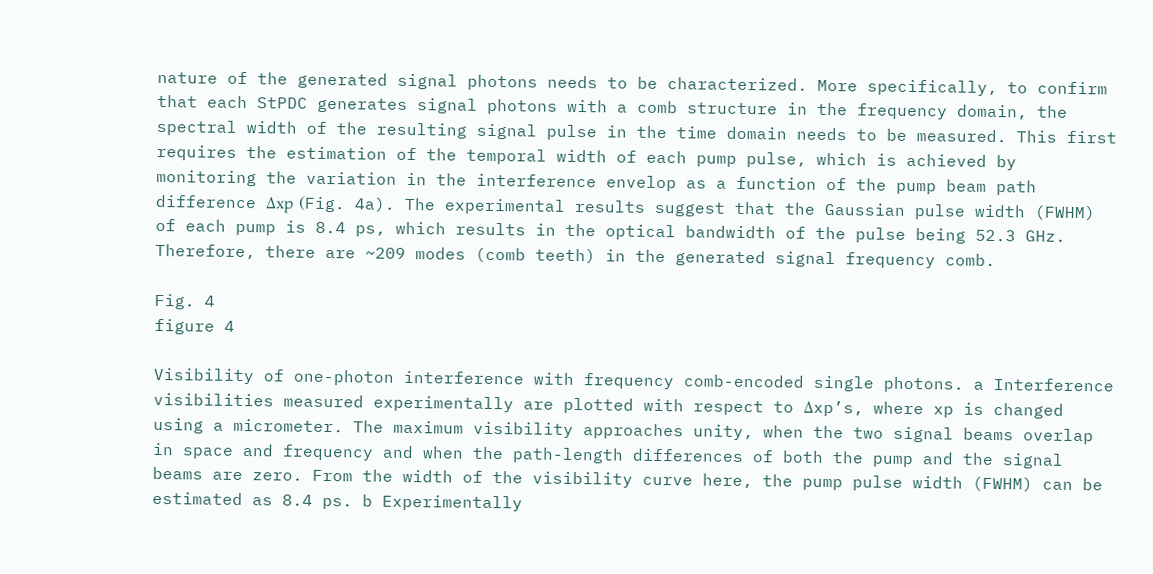nature of the generated signal photons needs to be characterized. More specifically, to confirm that each StPDC generates signal photons with a comb structure in the frequency domain, the spectral width of the resulting signal pulse in the time domain needs to be measured. This first requires the estimation of the temporal width of each pump pulse, which is achieved by monitoring the variation in the interference envelop as a function of the pump beam path difference Δxp (Fig. 4a). The experimental results suggest that the Gaussian pulse width (FWHM) of each pump is 8.4 ps, which results in the optical bandwidth of the pulse being 52.3 GHz. Therefore, there are ~209 modes (comb teeth) in the generated signal frequency comb.

Fig. 4
figure 4

Visibility of one-photon interference with frequency comb-encoded single photons. a Interference visibilities measured experimentally are plotted with respect to Δxp’s, where xp is changed using a micrometer. The maximum visibility approaches unity, when the two signal beams overlap in space and frequency and when the path-length differences of both the pump and the signal beams are zero. From the width of the visibility curve here, the pump pulse width (FWHM) can be estimated as 8.4 ps. b Experimentally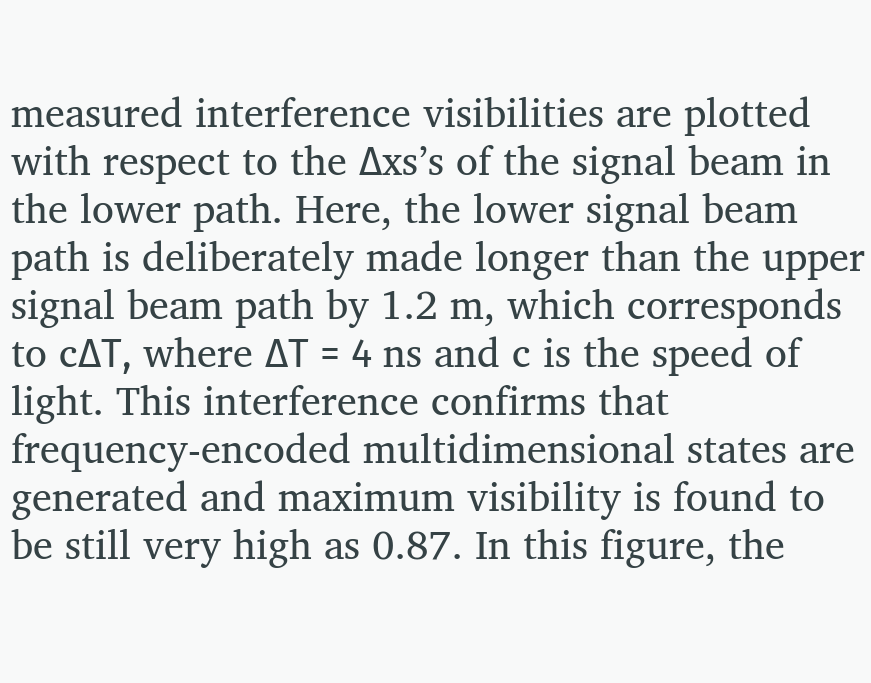measured interference visibilities are plotted with respect to the Δxs’s of the signal beam in the lower path. Here, the lower signal beam path is deliberately made longer than the upper signal beam path by 1.2 m, which corresponds to cΔT, where ΔT = 4 ns and c is the speed of light. This interference confirms that frequency-encoded multidimensional states are generated and maximum visibility is found to be still very high as 0.87. In this figure, the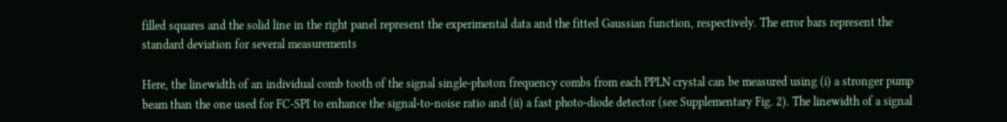filled squares and the solid line in the right panel represent the experimental data and the fitted Gaussian function, respectively. The error bars represent the standard deviation for several measurements

Here, the linewidth of an individual comb tooth of the signal single-photon frequency combs from each PPLN crystal can be measured using (i) a stronger pump beam than the one used for FC-SPI to enhance the signal-to-noise ratio and (ii) a fast photo-diode detector (see Supplementary Fig. 2). The linewidth of a signal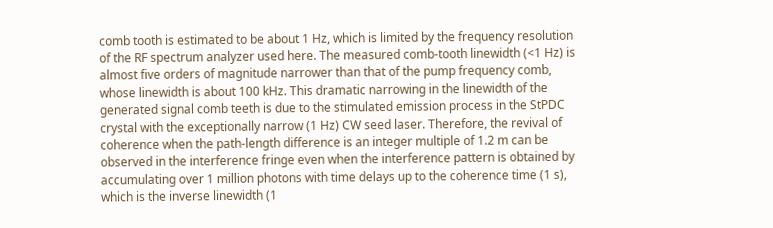comb tooth is estimated to be about 1 Hz, which is limited by the frequency resolution of the RF spectrum analyzer used here. The measured comb-tooth linewidth (<1 Hz) is almost five orders of magnitude narrower than that of the pump frequency comb, whose linewidth is about 100 kHz. This dramatic narrowing in the linewidth of the generated signal comb teeth is due to the stimulated emission process in the StPDC crystal with the exceptionally narrow (1 Hz) CW seed laser. Therefore, the revival of coherence when the path-length difference is an integer multiple of 1.2 m can be observed in the interference fringe even when the interference pattern is obtained by accumulating over 1 million photons with time delays up to the coherence time (1 s), which is the inverse linewidth (1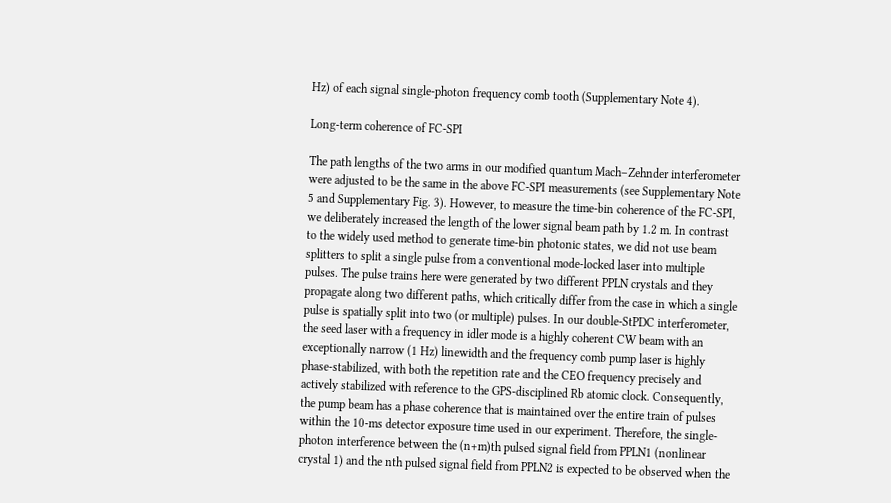Hz) of each signal single-photon frequency comb tooth (Supplementary Note 4).

Long-term coherence of FC-SPI

The path lengths of the two arms in our modified quantum Mach–Zehnder interferometer were adjusted to be the same in the above FC-SPI measurements (see Supplementary Note 5 and Supplementary Fig. 3). However, to measure the time-bin coherence of the FC-SPI, we deliberately increased the length of the lower signal beam path by 1.2 m. In contrast to the widely used method to generate time-bin photonic states, we did not use beam splitters to split a single pulse from a conventional mode-locked laser into multiple pulses. The pulse trains here were generated by two different PPLN crystals and they propagate along two different paths, which critically differ from the case in which a single pulse is spatially split into two (or multiple) pulses. In our double-StPDC interferometer, the seed laser with a frequency in idler mode is a highly coherent CW beam with an exceptionally narrow (1 Hz) linewidth and the frequency comb pump laser is highly phase-stabilized, with both the repetition rate and the CEO frequency precisely and actively stabilized with reference to the GPS-disciplined Rb atomic clock. Consequently, the pump beam has a phase coherence that is maintained over the entire train of pulses within the 10-ms detector exposure time used in our experiment. Therefore, the single-photon interference between the (n+m)th pulsed signal field from PPLN1 (nonlinear crystal 1) and the nth pulsed signal field from PPLN2 is expected to be observed when the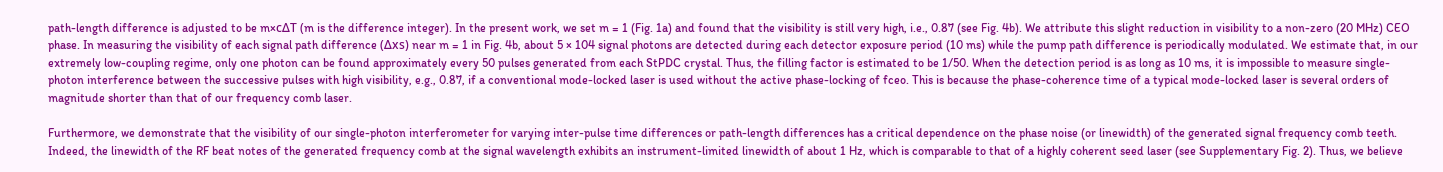path-length difference is adjusted to be m×cΔT (m is the difference integer). In the present work, we set m = 1 (Fig. 1a) and found that the visibility is still very high, i.e., 0.87 (see Fig. 4b). We attribute this slight reduction in visibility to a non-zero (20 MHz) CEO phase. In measuring the visibility of each signal path difference (Δxs) near m = 1 in Fig. 4b, about 5 × 104 signal photons are detected during each detector exposure period (10 ms) while the pump path difference is periodically modulated. We estimate that, in our extremely low-coupling regime, only one photon can be found approximately every 50 pulses generated from each StPDC crystal. Thus, the filling factor is estimated to be 1/50. When the detection period is as long as 10 ms, it is impossible to measure single-photon interference between the successive pulses with high visibility, e.g., 0.87, if a conventional mode-locked laser is used without the active phase-locking of fceo. This is because the phase-coherence time of a typical mode-locked laser is several orders of magnitude shorter than that of our frequency comb laser.

Furthermore, we demonstrate that the visibility of our single-photon interferometer for varying inter-pulse time differences or path-length differences has a critical dependence on the phase noise (or linewidth) of the generated signal frequency comb teeth. Indeed, the linewidth of the RF beat notes of the generated frequency comb at the signal wavelength exhibits an instrument-limited linewidth of about 1 Hz, which is comparable to that of a highly coherent seed laser (see Supplementary Fig. 2). Thus, we believe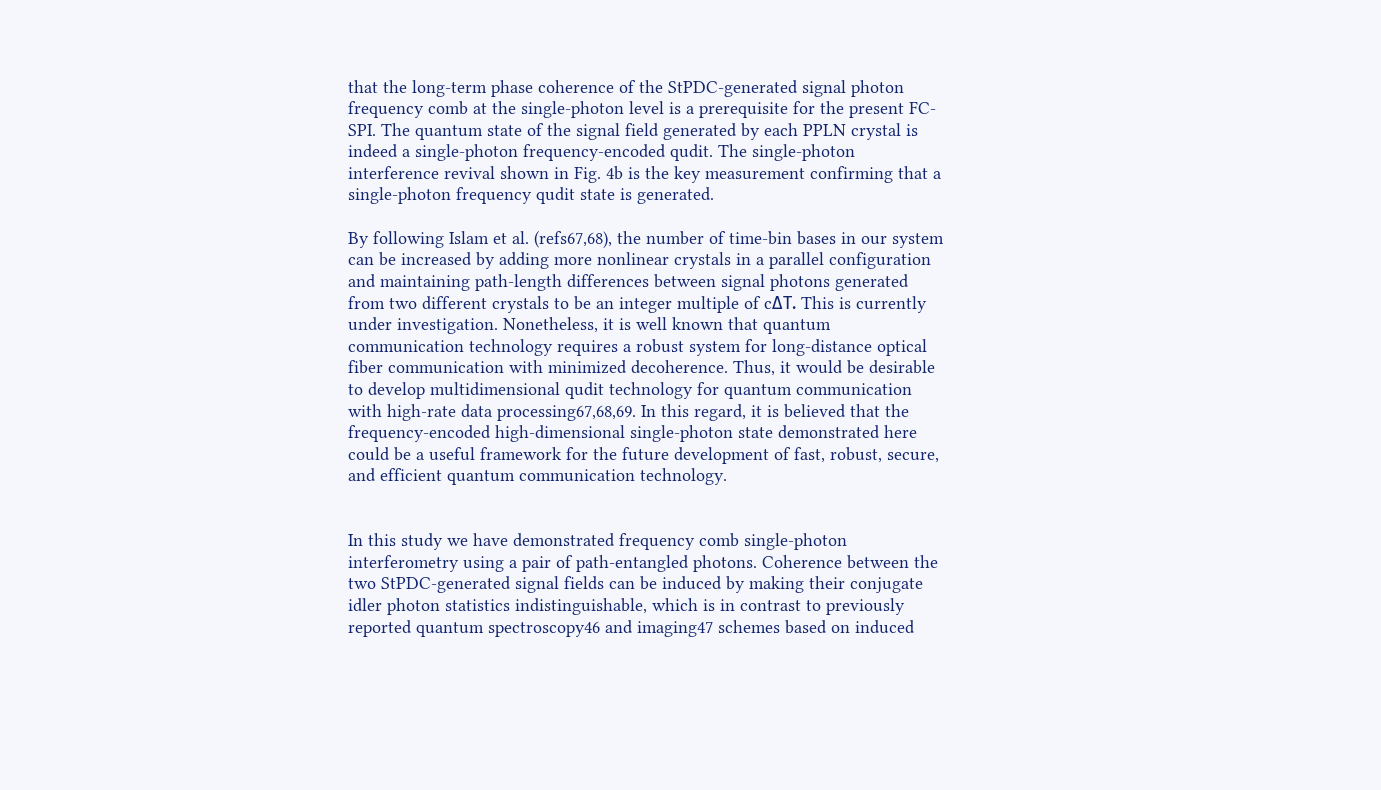that the long-term phase coherence of the StPDC-generated signal photon frequency comb at the single-photon level is a prerequisite for the present FC-SPI. The quantum state of the signal field generated by each PPLN crystal is indeed a single-photon frequency-encoded qudit. The single-photon interference revival shown in Fig. 4b is the key measurement confirming that a single-photon frequency qudit state is generated.

By following Islam et al. (refs67,68), the number of time-bin bases in our system can be increased by adding more nonlinear crystals in a parallel configuration and maintaining path-length differences between signal photons generated from two different crystals to be an integer multiple of cΔT. This is currently under investigation. Nonetheless, it is well known that quantum communication technology requires a robust system for long-distance optical fiber communication with minimized decoherence. Thus, it would be desirable to develop multidimensional qudit technology for quantum communication with high-rate data processing67,68,69. In this regard, it is believed that the frequency-encoded high-dimensional single-photon state demonstrated here could be a useful framework for the future development of fast, robust, secure, and efficient quantum communication technology.


In this study we have demonstrated frequency comb single-photon interferometry using a pair of path-entangled photons. Coherence between the two StPDC-generated signal fields can be induced by making their conjugate idler photon statistics indistinguishable, which is in contrast to previously reported quantum spectroscopy46 and imaging47 schemes based on induced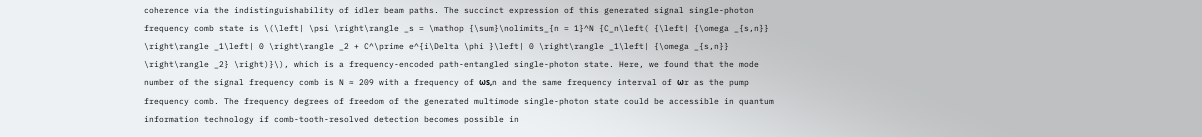coherence via the indistinguishability of idler beam paths. The succinct expression of this generated signal single-photon frequency comb state is \(\left| \psi \right\rangle _s = \mathop {\sum}\nolimits_{n = 1}^N {C_n\left( {\left| {\omega _{s,n}} \right\rangle _1\left| 0 \right\rangle _2 + C^\prime e^{i\Delta \phi }\left| 0 \right\rangle _1\left| {\omega _{s,n}} \right\rangle _2} \right)}\), which is a frequency-encoded path-entangled single-photon state. Here, we found that the mode number of the signal frequency comb is N ≈ 209 with a frequency of ωs,n and the same frequency interval of ωr as the pump frequency comb. The frequency degrees of freedom of the generated multimode single-photon state could be accessible in quantum information technology if comb-tooth-resolved detection becomes possible in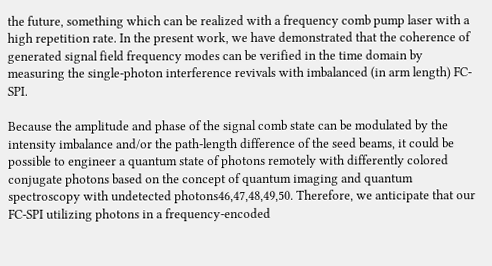the future, something which can be realized with a frequency comb pump laser with a high repetition rate. In the present work, we have demonstrated that the coherence of generated signal field frequency modes can be verified in the time domain by measuring the single-photon interference revivals with imbalanced (in arm length) FC-SPI.

Because the amplitude and phase of the signal comb state can be modulated by the intensity imbalance and/or the path-length difference of the seed beams, it could be possible to engineer a quantum state of photons remotely with differently colored conjugate photons based on the concept of quantum imaging and quantum spectroscopy with undetected photons46,47,48,49,50. Therefore, we anticipate that our FC-SPI utilizing photons in a frequency-encoded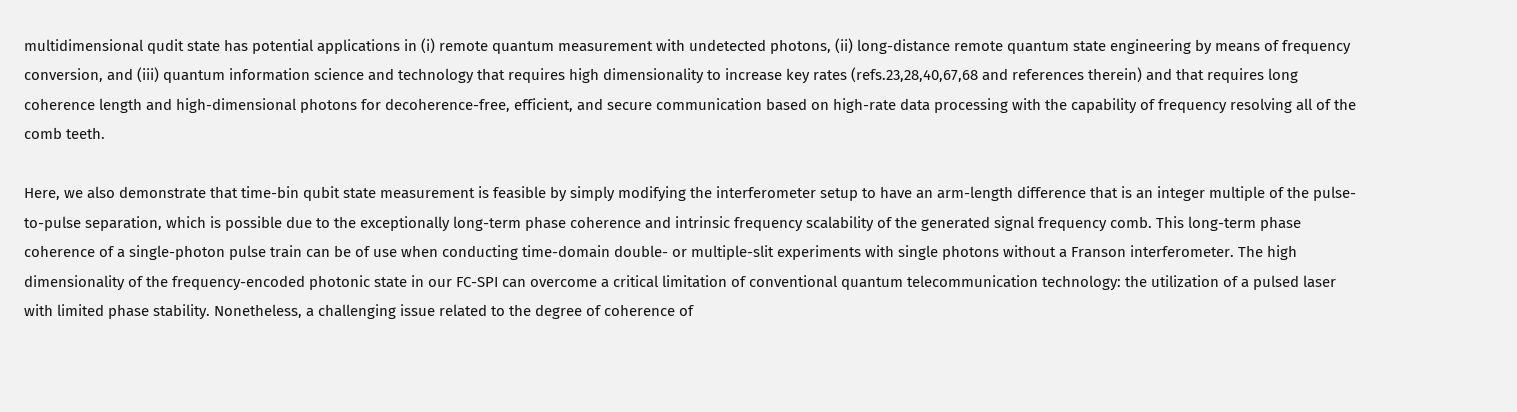multidimensional qudit state has potential applications in (i) remote quantum measurement with undetected photons, (ii) long-distance remote quantum state engineering by means of frequency conversion, and (iii) quantum information science and technology that requires high dimensionality to increase key rates (refs.23,28,40,67,68 and references therein) and that requires long coherence length and high-dimensional photons for decoherence-free, efficient, and secure communication based on high-rate data processing with the capability of frequency resolving all of the comb teeth.

Here, we also demonstrate that time-bin qubit state measurement is feasible by simply modifying the interferometer setup to have an arm-length difference that is an integer multiple of the pulse-to-pulse separation, which is possible due to the exceptionally long-term phase coherence and intrinsic frequency scalability of the generated signal frequency comb. This long-term phase coherence of a single-photon pulse train can be of use when conducting time-domain double- or multiple-slit experiments with single photons without a Franson interferometer. The high dimensionality of the frequency-encoded photonic state in our FC-SPI can overcome a critical limitation of conventional quantum telecommunication technology: the utilization of a pulsed laser with limited phase stability. Nonetheless, a challenging issue related to the degree of coherence of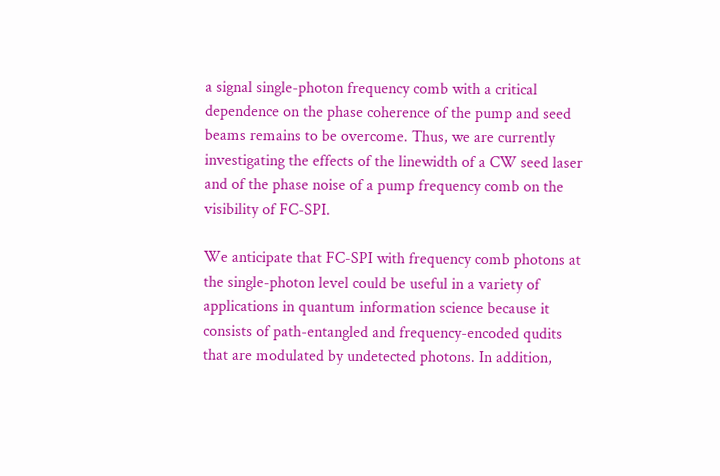a signal single-photon frequency comb with a critical dependence on the phase coherence of the pump and seed beams remains to be overcome. Thus, we are currently investigating the effects of the linewidth of a CW seed laser and of the phase noise of a pump frequency comb on the visibility of FC-SPI.

We anticipate that FC-SPI with frequency comb photons at the single-photon level could be useful in a variety of applications in quantum information science because it consists of path-entangled and frequency-encoded qudits that are modulated by undetected photons. In addition,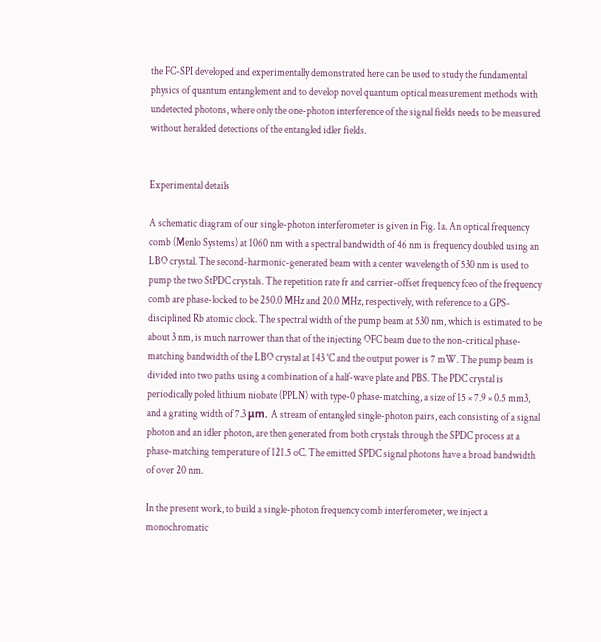the FC-SPI developed and experimentally demonstrated here can be used to study the fundamental physics of quantum entanglement and to develop novel quantum optical measurement methods with undetected photons, where only the one-photon interference of the signal fields needs to be measured without heralded detections of the entangled idler fields.


Experimental details

A schematic diagram of our single-photon interferometer is given in Fig. 1a. An optical frequency comb (Menlo Systems) at 1060 nm with a spectral bandwidth of 46 nm is frequency doubled using an LBO crystal. The second-harmonic-generated beam with a center wavelength of 530 nm is used to pump the two StPDC crystals. The repetition rate fr and carrier-offset frequency fceo of the frequency comb are phase-locked to be 250.0 MHz and 20.0 MHz, respectively, with reference to a GPS-disciplined Rb atomic clock. The spectral width of the pump beam at 530 nm, which is estimated to be about 3 nm, is much narrower than that of the injecting OFC beam due to the non-critical phase-matching bandwidth of the LBO crystal at 143 °C and the output power is 7 mW. The pump beam is divided into two paths using a combination of a half-wave plate and PBS. The PDC crystal is periodically poled lithium niobate (PPLN) with type-0 phase-matching, a size of 15 × 7.9 × 0.5 mm3, and a grating width of 7.3 μm. A stream of entangled single-photon pairs, each consisting of a signal photon and an idler photon, are then generated from both crystals through the SPDC process at a phase-matching temperature of 121.5 oC. The emitted SPDC signal photons have a broad bandwidth of over 20 nm.

In the present work, to build a single-photon frequency comb interferometer, we inject a monochromatic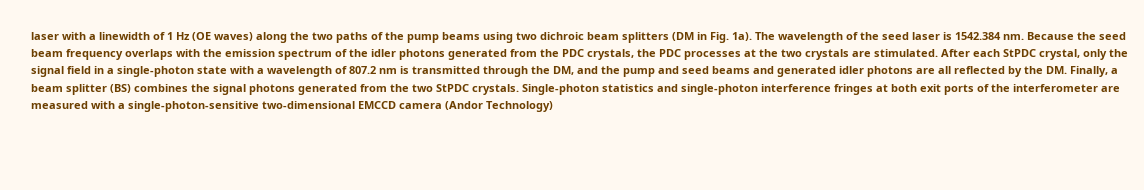laser with a linewidth of 1 Hz (OE waves) along the two paths of the pump beams using two dichroic beam splitters (DM in Fig. 1a). The wavelength of the seed laser is 1542.384 nm. Because the seed beam frequency overlaps with the emission spectrum of the idler photons generated from the PDC crystals, the PDC processes at the two crystals are stimulated. After each StPDC crystal, only the signal field in a single-photon state with a wavelength of 807.2 nm is transmitted through the DM, and the pump and seed beams and generated idler photons are all reflected by the DM. Finally, a beam splitter (BS) combines the signal photons generated from the two StPDC crystals. Single-photon statistics and single-photon interference fringes at both exit ports of the interferometer are measured with a single-photon-sensitive two-dimensional EMCCD camera (Andor Technology)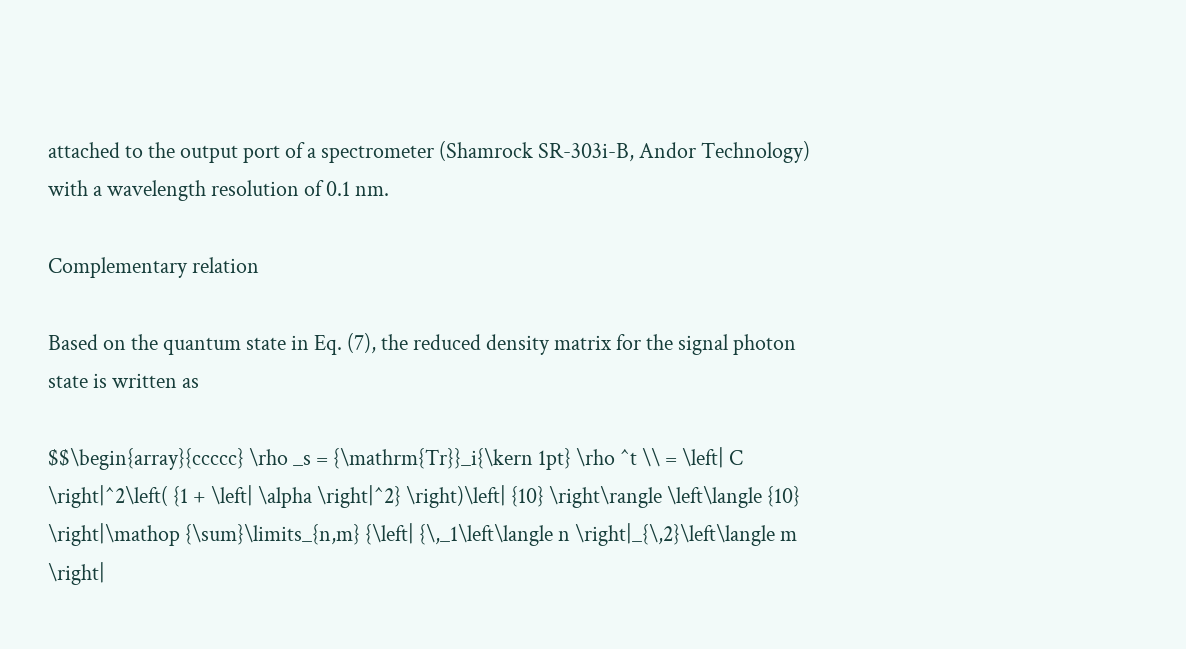attached to the output port of a spectrometer (Shamrock SR-303i-B, Andor Technology) with a wavelength resolution of 0.1 nm.

Complementary relation

Based on the quantum state in Eq. (7), the reduced density matrix for the signal photon state is written as

$$\begin{array}{ccccc} \rho _s = {\mathrm{Tr}}_i{\kern 1pt} \rho ^t \\ = \left| C \right|^2\left( {1 + \left| \alpha \right|^2} \right)\left| {10} \right\rangle \left\langle {10} \right|\mathop {\sum}\limits_{n,m} {\left| {\,_1\left\langle n \right|_{\,2}\left\langle m \right|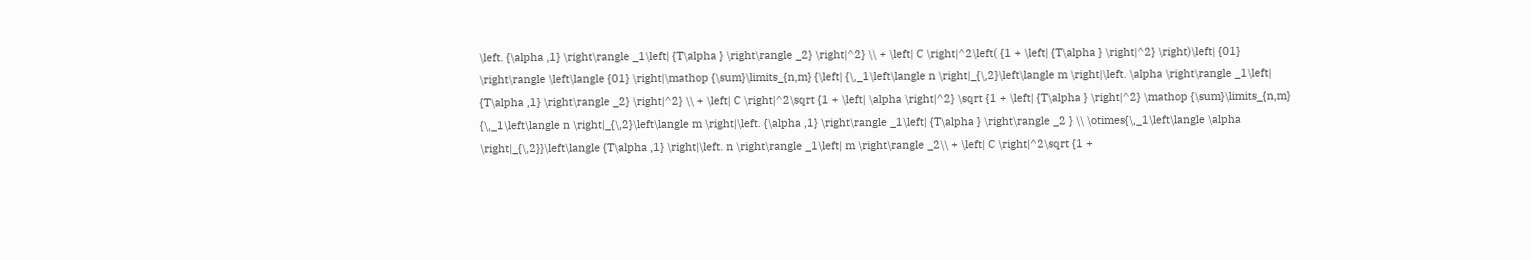\left. {\alpha ,1} \right\rangle _1\left| {T\alpha } \right\rangle _2} \right|^2} \\ + \left| C \right|^2\left( {1 + \left| {T\alpha } \right|^2} \right)\left| {01} \right\rangle \left\langle {01} \right|\mathop {\sum}\limits_{n,m} {\left| {\,_1\left\langle n \right|_{\,2}\left\langle m \right|\left. \alpha \right\rangle _1\left| {T\alpha ,1} \right\rangle _2} \right|^2} \\ + \left| C \right|^2\sqrt {1 + \left| \alpha \right|^2} \sqrt {1 + \left| {T\alpha } \right|^2} \mathop {\sum}\limits_{n,m} {\,_1\left\langle n \right|_{\,2}\left\langle m \right|\left. {\alpha ,1} \right\rangle _1\left| {T\alpha } \right\rangle _2 } \\ \otimes{\,_1\left\langle \alpha \right|_{\,2}}\left\langle {T\alpha ,1} \right|\left. n \right\rangle _1\left| m \right\rangle _2\\ + \left| C \right|^2\sqrt {1 +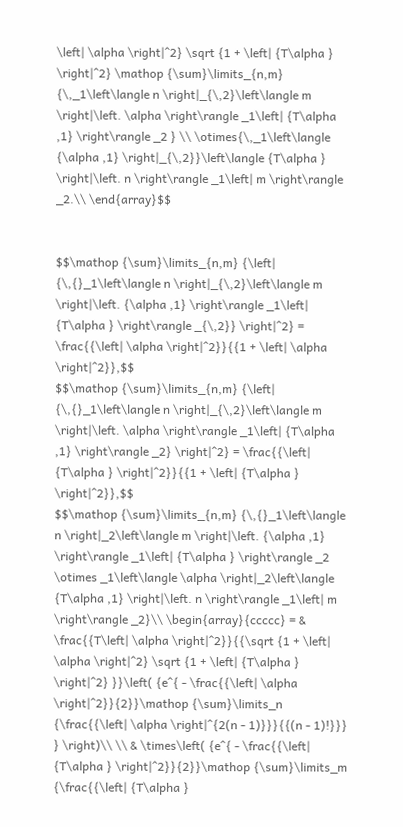\left| \alpha \right|^2} \sqrt {1 + \left| {T\alpha } \right|^2} \mathop {\sum}\limits_{n,m} {\,_1\left\langle n \right|_{\,2}\left\langle m \right|\left. \alpha \right\rangle _1\left| {T\alpha ,1} \right\rangle _2 } \\ \otimes{\,_1\left\langle {\alpha ,1} \right|_{\,2}}\left\langle {T\alpha } \right|\left. n \right\rangle _1\left| m \right\rangle _2.\\ \end{array}$$


$$\mathop {\sum}\limits_{n,m} {\left| {\,{}_1\left\langle n \right|_{\,2}\left\langle m \right|\left. {\alpha ,1} \right\rangle _1\left| {T\alpha } \right\rangle _{\,2}} \right|^2} = \frac{{\left| \alpha \right|^2}}{{1 + \left| \alpha \right|^2}},$$
$$\mathop {\sum}\limits_{n,m} {\left| {\,{}_1\left\langle n \right|_{\,2}\left\langle m \right|\left. \alpha \right\rangle _1\left| {T\alpha ,1} \right\rangle _2} \right|^2} = \frac{{\left| {T\alpha } \right|^2}}{{1 + \left| {T\alpha } \right|^2}},$$
$$\mathop {\sum}\limits_{n,m} {\,{}_1\left\langle n \right|_2\left\langle m \right|\left. {\alpha ,1} \right\rangle _1\left| {T\alpha } \right\rangle _2 \otimes _1\left\langle \alpha \right|_2\left\langle {T\alpha ,1} \right|\left. n \right\rangle _1\left| m \right\rangle _2}\\ \begin{array}{ccccc} = & \frac{{T\left| \alpha \right|^2}}{{\sqrt {1 + \left| \alpha \right|^2} \sqrt {1 + \left| {T\alpha } \right|^2} }}\left( {e^{ - \frac{{\left| \alpha \right|^2}}{2}}\mathop {\sum}\limits_n {\frac{{\left| \alpha \right|^{2(n - 1)}}}{{(n - 1)!}}} } \right)\\ \\ & \times\left( {e^{ - \frac{{\left| {T\alpha } \right|^2}}{2}}\mathop {\sum}\limits_m {\frac{{\left| {T\alpha }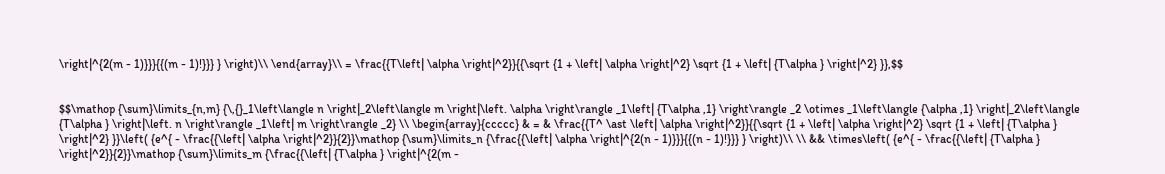\right|^{2(m - 1)}}}{{(m - 1)!}}} } \right)\\ \end{array}\\ = \frac{{T\left| \alpha \right|^2}}{{\sqrt {1 + \left| \alpha \right|^2} \sqrt {1 + \left| {T\alpha } \right|^2} }},$$


$$\mathop {\sum}\limits_{n,m} {\,{}_1\left\langle n \right|_2\left\langle m \right|\left. \alpha \right\rangle _1\left| {T\alpha ,1} \right\rangle _2 \otimes _1\left\langle {\alpha ,1} \right|_2\left\langle {T\alpha } \right|\left. n \right\rangle _1\left| m \right\rangle _2} \\ \begin{array}{ccccc} & = & \frac{{T^ \ast \left| \alpha \right|^2}}{{\sqrt {1 + \left| \alpha \right|^2} \sqrt {1 + \left| {T\alpha } \right|^2} }}\left( {e^{ - \frac{{\left| \alpha \right|^2}}{2}}\mathop {\sum}\limits_n {\frac{{\left| \alpha \right|^{2(n - 1)}}}{{(n - 1)!}}} } \right)\\ \\ && \times\left( {e^{ - \frac{{\left| {T\alpha } \right|^2}}{2}}\mathop {\sum}\limits_m {\frac{{\left| {T\alpha } \right|^{2(m -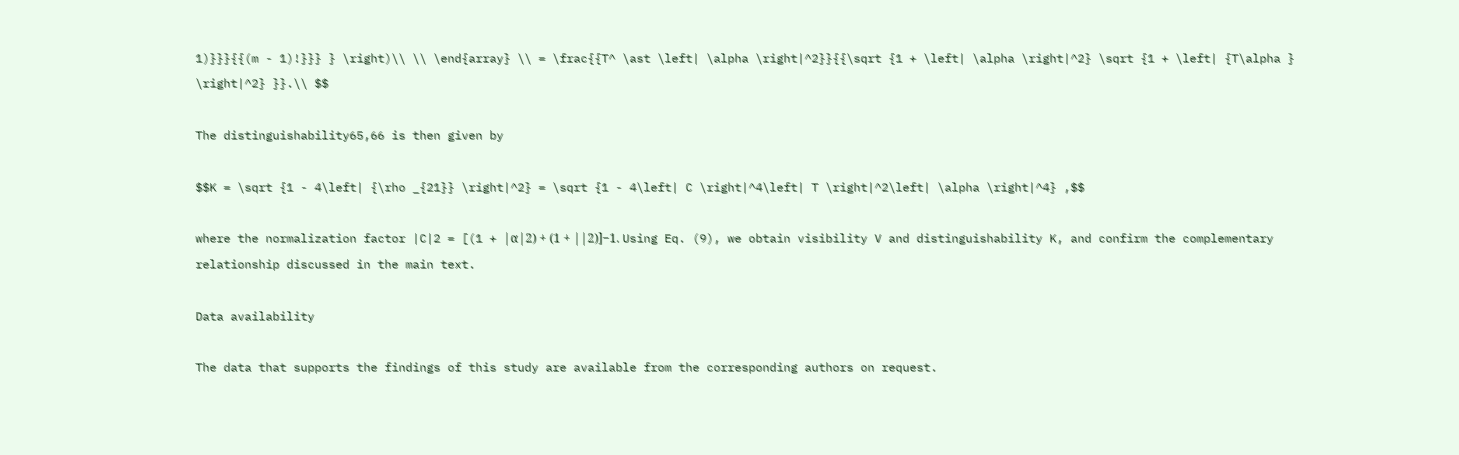1)}}}{{(m - 1)!}}} } \right)\\ \\ \end{array} \\ = \frac{{T^ \ast \left| \alpha \right|^2}}{{\sqrt {1 + \left| \alpha \right|^2} \sqrt {1 + \left| {T\alpha } \right|^2} }}.\\ $$

The distinguishability65,66 is then given by

$$K = \sqrt {1 - 4\left| {\rho _{21}} \right|^2} = \sqrt {1 - 4\left| C \right|^4\left| T \right|^2\left| \alpha \right|^4} ,$$

where the normalization factor |C|2 = [(1 + |α|2) + (1 + ||2)]−1. Using Eq. (9), we obtain visibility V and distinguishability K, and confirm the complementary relationship discussed in the main text.

Data availability

The data that supports the findings of this study are available from the corresponding authors on request.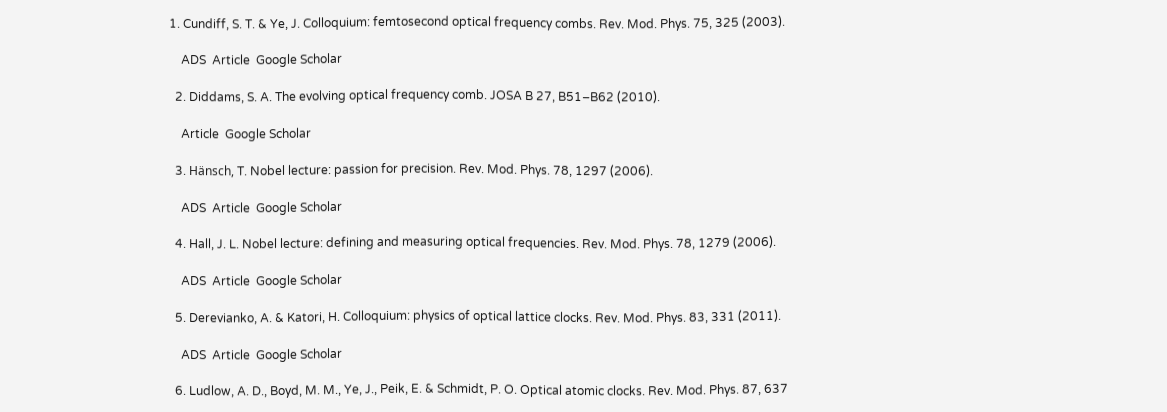1. Cundiff, S. T. & Ye, J. Colloquium: femtosecond optical frequency combs. Rev. Mod. Phys. 75, 325 (2003).

    ADS  Article  Google Scholar

  2. Diddams, S. A. The evolving optical frequency comb. JOSA B 27, B51–B62 (2010).

    Article  Google Scholar

  3. Hänsch, T. Nobel lecture: passion for precision. Rev. Mod. Phys. 78, 1297 (2006).

    ADS  Article  Google Scholar

  4. Hall, J. L. Nobel lecture: defining and measuring optical frequencies. Rev. Mod. Phys. 78, 1279 (2006).

    ADS  Article  Google Scholar

  5. Derevianko, A. & Katori, H. Colloquium: physics of optical lattice clocks. Rev. Mod. Phys. 83, 331 (2011).

    ADS  Article  Google Scholar

  6. Ludlow, A. D., Boyd, M. M., Ye, J., Peik, E. & Schmidt, P. O. Optical atomic clocks. Rev. Mod. Phys. 87, 637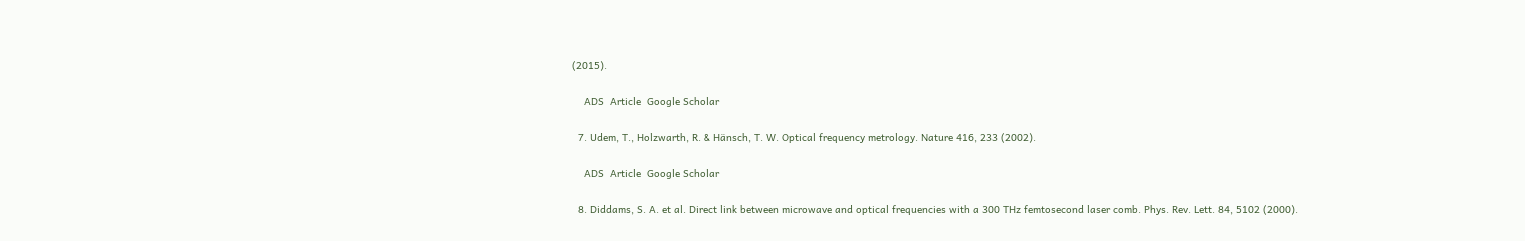(2015).

    ADS  Article  Google Scholar

  7. Udem, T., Holzwarth, R. & Hänsch, T. W. Optical frequency metrology. Nature 416, 233 (2002).

    ADS  Article  Google Scholar

  8. Diddams, S. A. et al. Direct link between microwave and optical frequencies with a 300 THz femtosecond laser comb. Phys. Rev. Lett. 84, 5102 (2000).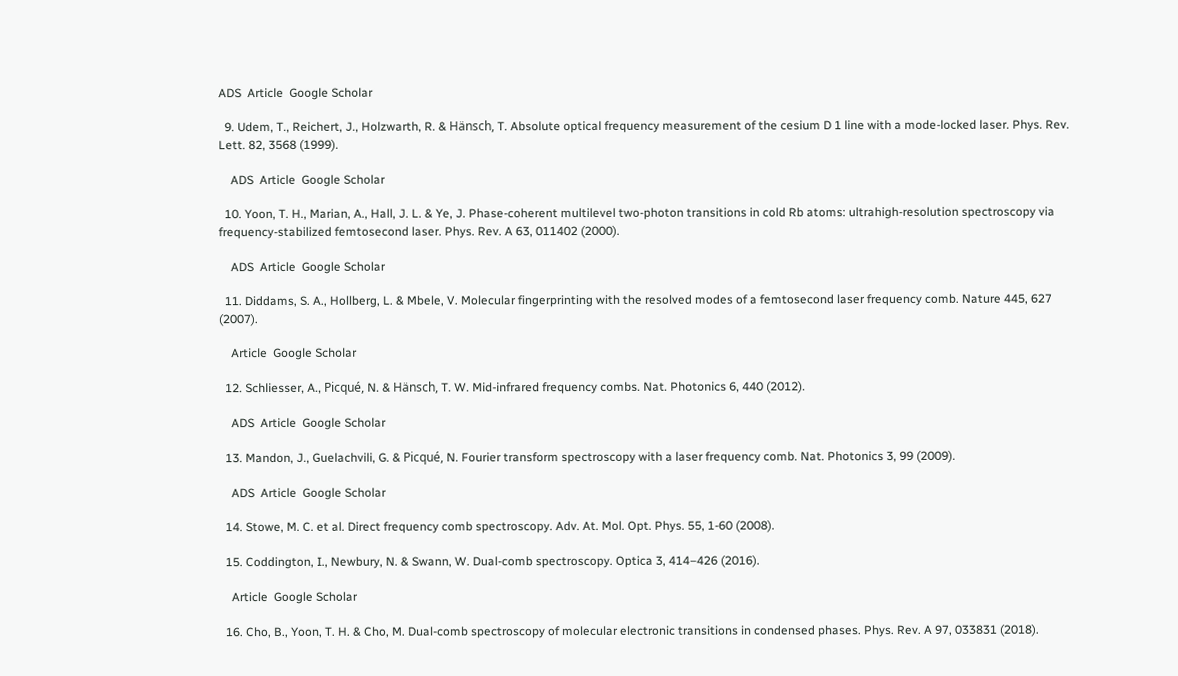ADS  Article  Google Scholar

  9. Udem, T., Reichert, J., Holzwarth, R. & Hänsch, T. Absolute optical frequency measurement of the cesium D 1 line with a mode-locked laser. Phys. Rev. Lett. 82, 3568 (1999).

    ADS  Article  Google Scholar

  10. Yoon, T. H., Marian, A., Hall, J. L. & Ye, J. Phase-coherent multilevel two-photon transitions in cold Rb atoms: ultrahigh-resolution spectroscopy via frequency-stabilized femtosecond laser. Phys. Rev. A 63, 011402 (2000).

    ADS  Article  Google Scholar

  11. Diddams, S. A., Hollberg, L. & Mbele, V. Molecular fingerprinting with the resolved modes of a femtosecond laser frequency comb. Nature 445, 627 (2007).

    Article  Google Scholar

  12. Schliesser, A., Picqué, N. & Hänsch, T. W. Mid-infrared frequency combs. Nat. Photonics 6, 440 (2012).

    ADS  Article  Google Scholar

  13. Mandon, J., Guelachvili, G. & Picqué, N. Fourier transform spectroscopy with a laser frequency comb. Nat. Photonics 3, 99 (2009).

    ADS  Article  Google Scholar

  14. Stowe, M. C. et al. Direct frequency comb spectroscopy. Adv. At. Mol. Opt. Phys. 55, 1-60 (2008).

  15. Coddington, I., Newbury, N. & Swann, W. Dual-comb spectroscopy. Optica 3, 414–426 (2016).

    Article  Google Scholar

  16. Cho, B., Yoon, T. H. & Cho, M. Dual-comb spectroscopy of molecular electronic transitions in condensed phases. Phys. Rev. A 97, 033831 (2018).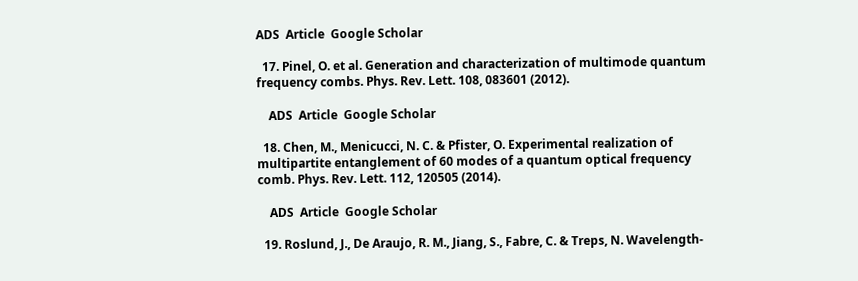ADS  Article  Google Scholar

  17. Pinel, O. et al. Generation and characterization of multimode quantum frequency combs. Phys. Rev. Lett. 108, 083601 (2012).

    ADS  Article  Google Scholar

  18. Chen, M., Menicucci, N. C. & Pfister, O. Experimental realization of multipartite entanglement of 60 modes of a quantum optical frequency comb. Phys. Rev. Lett. 112, 120505 (2014).

    ADS  Article  Google Scholar

  19. Roslund, J., De Araujo, R. M., Jiang, S., Fabre, C. & Treps, N. Wavelength-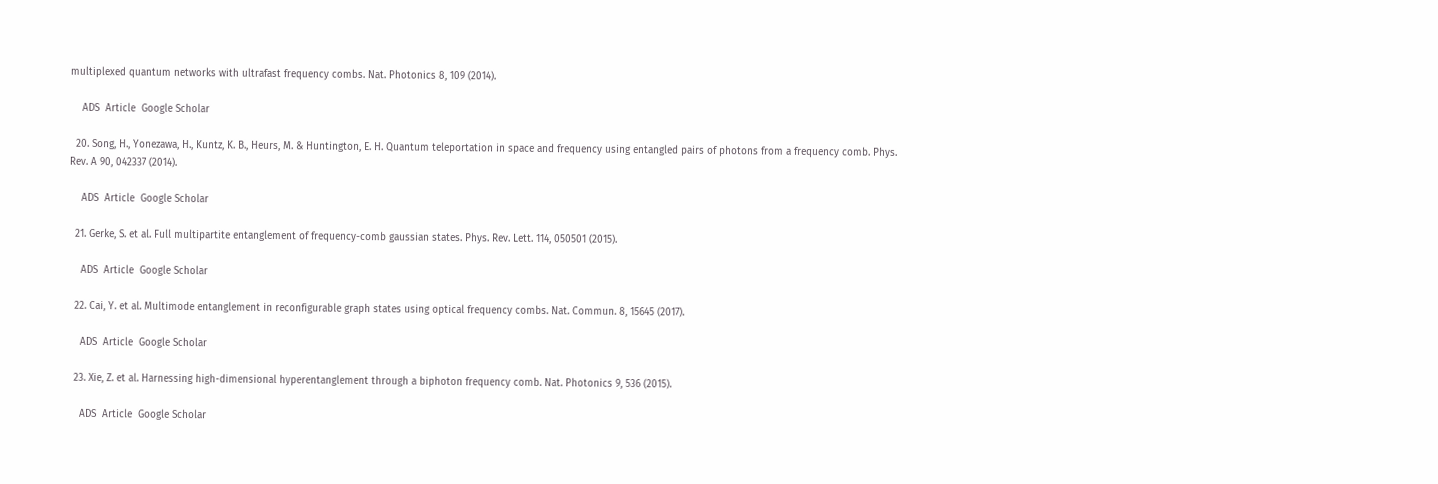multiplexed quantum networks with ultrafast frequency combs. Nat. Photonics 8, 109 (2014).

    ADS  Article  Google Scholar

  20. Song, H., Yonezawa, H., Kuntz, K. B., Heurs, M. & Huntington, E. H. Quantum teleportation in space and frequency using entangled pairs of photons from a frequency comb. Phys. Rev. A 90, 042337 (2014).

    ADS  Article  Google Scholar

  21. Gerke, S. et al. Full multipartite entanglement of frequency-comb gaussian states. Phys. Rev. Lett. 114, 050501 (2015).

    ADS  Article  Google Scholar

  22. Cai, Y. et al. Multimode entanglement in reconfigurable graph states using optical frequency combs. Nat. Commun. 8, 15645 (2017).

    ADS  Article  Google Scholar

  23. Xie, Z. et al. Harnessing high-dimensional hyperentanglement through a biphoton frequency comb. Nat. Photonics 9, 536 (2015).

    ADS  Article  Google Scholar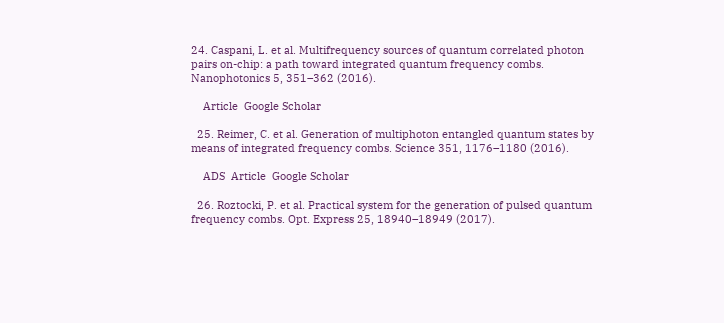24. Caspani, L. et al. Multifrequency sources of quantum correlated photon pairs on-chip: a path toward integrated quantum frequency combs. Nanophotonics 5, 351–362 (2016).

    Article  Google Scholar

  25. Reimer, C. et al. Generation of multiphoton entangled quantum states by means of integrated frequency combs. Science 351, 1176–1180 (2016).

    ADS  Article  Google Scholar

  26. Roztocki, P. et al. Practical system for the generation of pulsed quantum frequency combs. Opt. Express 25, 18940–18949 (2017).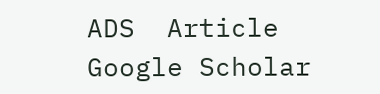ADS  Article  Google Scholar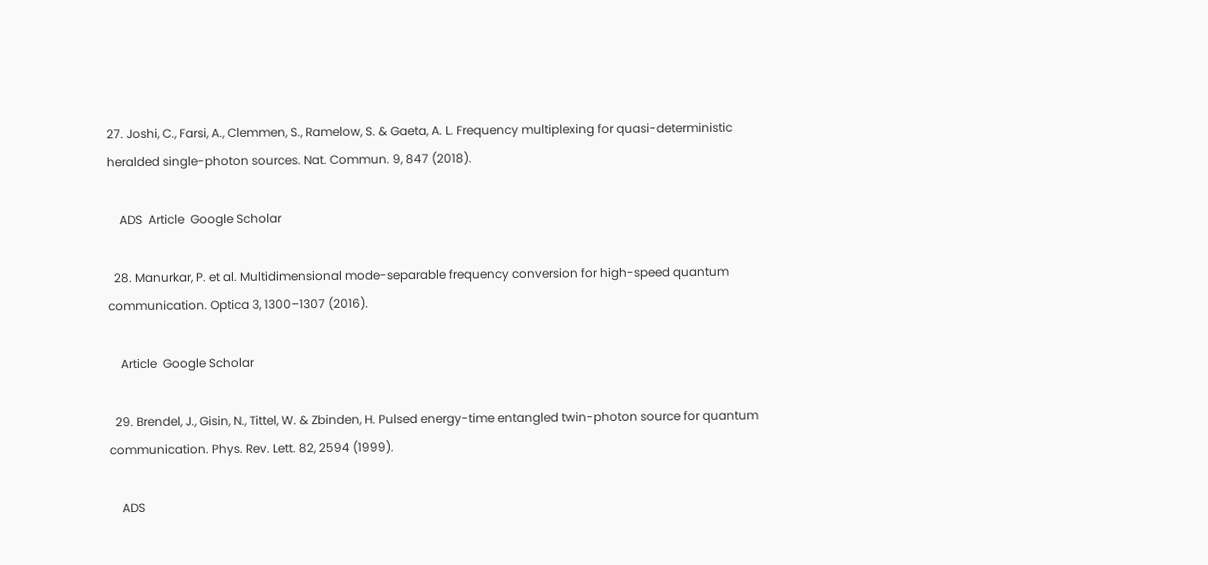27. Joshi, C., Farsi, A., Clemmen, S., Ramelow, S. & Gaeta, A. L. Frequency multiplexing for quasi-deterministic heralded single-photon sources. Nat. Commun. 9, 847 (2018).

    ADS  Article  Google Scholar

  28. Manurkar, P. et al. Multidimensional mode-separable frequency conversion for high-speed quantum communication. Optica 3, 1300–1307 (2016).

    Article  Google Scholar

  29. Brendel, J., Gisin, N., Tittel, W. & Zbinden, H. Pulsed energy-time entangled twin-photon source for quantum communication. Phys. Rev. Lett. 82, 2594 (1999).

    ADS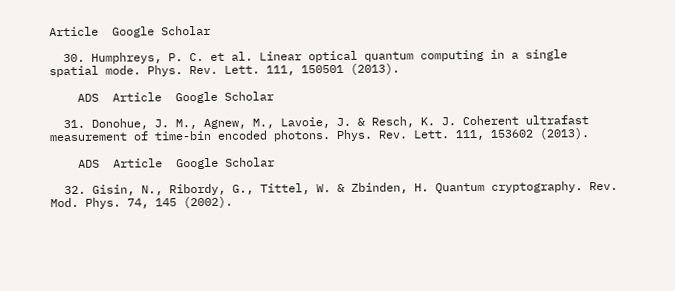Article  Google Scholar

  30. Humphreys, P. C. et al. Linear optical quantum computing in a single spatial mode. Phys. Rev. Lett. 111, 150501 (2013).

    ADS  Article  Google Scholar

  31. Donohue, J. M., Agnew, M., Lavoie, J. & Resch, K. J. Coherent ultrafast measurement of time-bin encoded photons. Phys. Rev. Lett. 111, 153602 (2013).

    ADS  Article  Google Scholar

  32. Gisin, N., Ribordy, G., Tittel, W. & Zbinden, H. Quantum cryptography. Rev. Mod. Phys. 74, 145 (2002).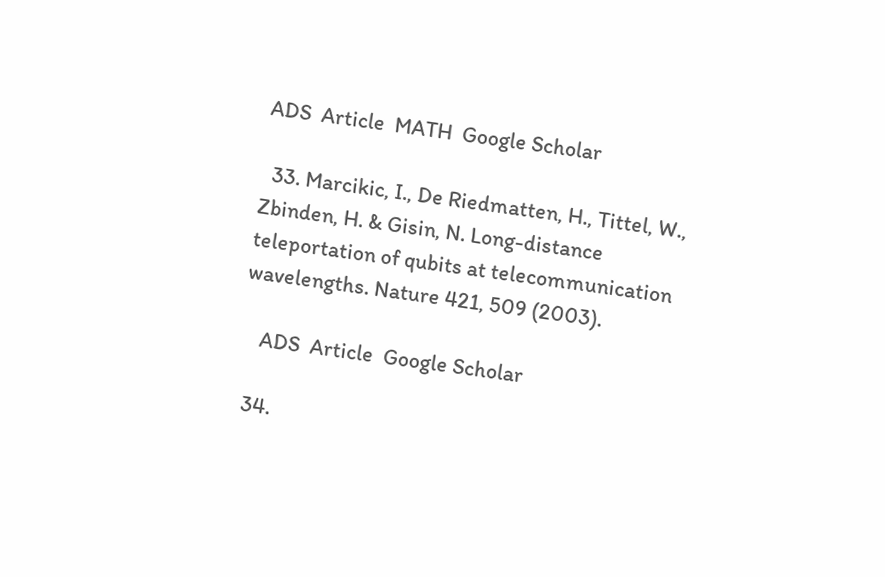ADS  Article  MATH  Google Scholar

  33. Marcikic, I., De Riedmatten, H., Tittel, W., Zbinden, H. & Gisin, N. Long-distance teleportation of qubits at telecommunication wavelengths. Nature 421, 509 (2003).

    ADS  Article  Google Scholar

  34.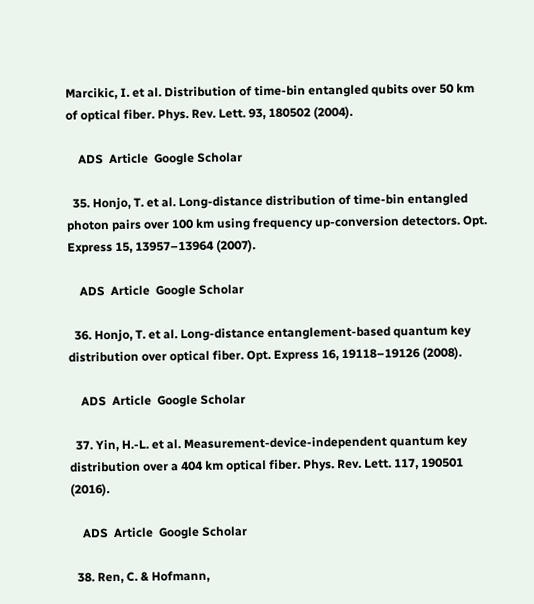Marcikic, I. et al. Distribution of time-bin entangled qubits over 50 km of optical fiber. Phys. Rev. Lett. 93, 180502 (2004).

    ADS  Article  Google Scholar

  35. Honjo, T. et al. Long-distance distribution of time-bin entangled photon pairs over 100 km using frequency up-conversion detectors. Opt. Express 15, 13957–13964 (2007).

    ADS  Article  Google Scholar

  36. Honjo, T. et al. Long-distance entanglement-based quantum key distribution over optical fiber. Opt. Express 16, 19118–19126 (2008).

    ADS  Article  Google Scholar

  37. Yin, H.-L. et al. Measurement-device-independent quantum key distribution over a 404 km optical fiber. Phys. Rev. Lett. 117, 190501 (2016).

    ADS  Article  Google Scholar

  38. Ren, C. & Hofmann,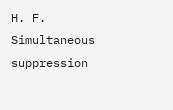H. F. Simultaneous suppression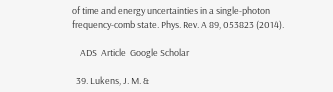of time and energy uncertainties in a single-photon frequency-comb state. Phys. Rev. A 89, 053823 (2014).

    ADS  Article  Google Scholar

  39. Lukens, J. M. &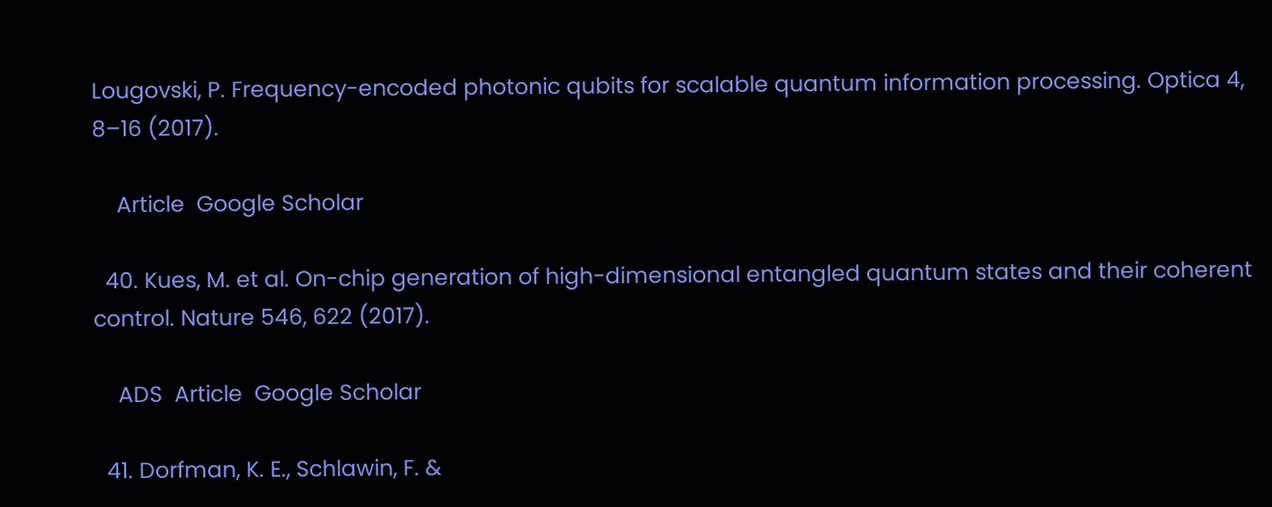Lougovski, P. Frequency-encoded photonic qubits for scalable quantum information processing. Optica 4, 8–16 (2017).

    Article  Google Scholar

  40. Kues, M. et al. On-chip generation of high-dimensional entangled quantum states and their coherent control. Nature 546, 622 (2017).

    ADS  Article  Google Scholar

  41. Dorfman, K. E., Schlawin, F. &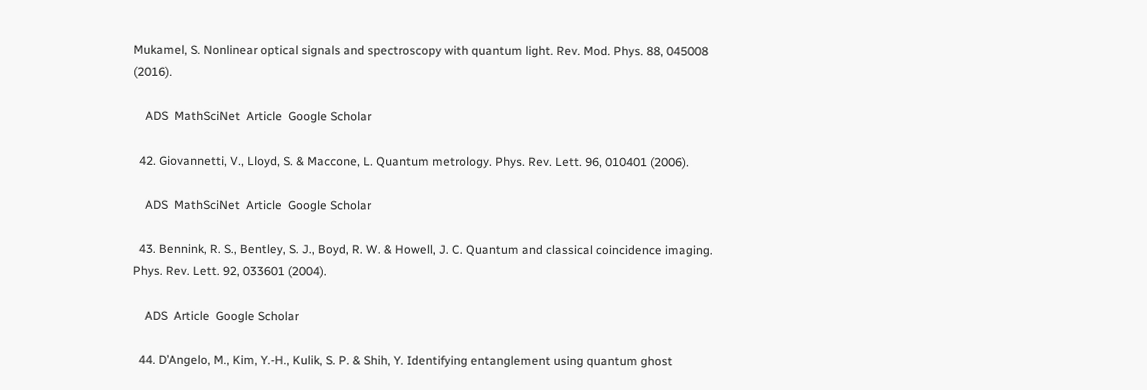Mukamel, S. Nonlinear optical signals and spectroscopy with quantum light. Rev. Mod. Phys. 88, 045008 (2016).

    ADS  MathSciNet  Article  Google Scholar

  42. Giovannetti, V., Lloyd, S. & Maccone, L. Quantum metrology. Phys. Rev. Lett. 96, 010401 (2006).

    ADS  MathSciNet  Article  Google Scholar

  43. Bennink, R. S., Bentley, S. J., Boyd, R. W. & Howell, J. C. Quantum and classical coincidence imaging. Phys. Rev. Lett. 92, 033601 (2004).

    ADS  Article  Google Scholar

  44. D’Angelo, M., Kim, Y.-H., Kulik, S. P. & Shih, Y. Identifying entanglement using quantum ghost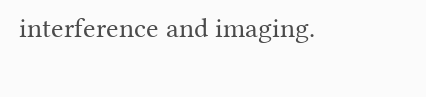interference and imaging.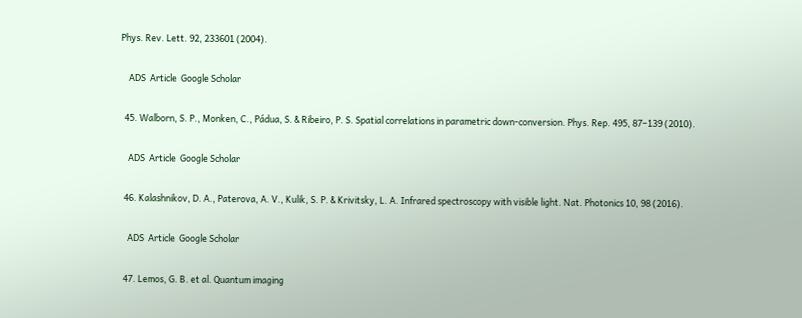Phys. Rev. Lett. 92, 233601 (2004).

    ADS  Article  Google Scholar

  45. Walborn, S. P., Monken, C., Pádua, S. & Ribeiro, P. S. Spatial correlations in parametric down-conversion. Phys. Rep. 495, 87–139 (2010).

    ADS  Article  Google Scholar

  46. Kalashnikov, D. A., Paterova, A. V., Kulik, S. P. & Krivitsky, L. A. Infrared spectroscopy with visible light. Nat. Photonics 10, 98 (2016).

    ADS  Article  Google Scholar

  47. Lemos, G. B. et al. Quantum imaging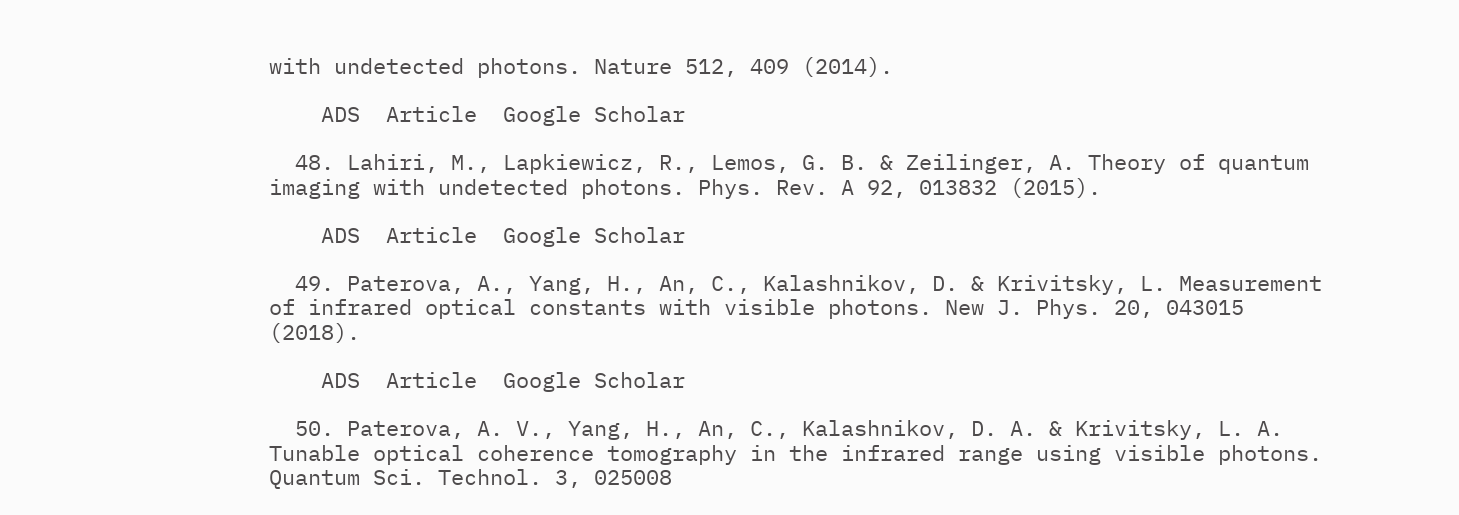with undetected photons. Nature 512, 409 (2014).

    ADS  Article  Google Scholar

  48. Lahiri, M., Lapkiewicz, R., Lemos, G. B. & Zeilinger, A. Theory of quantum imaging with undetected photons. Phys. Rev. A 92, 013832 (2015).

    ADS  Article  Google Scholar

  49. Paterova, A., Yang, H., An, C., Kalashnikov, D. & Krivitsky, L. Measurement of infrared optical constants with visible photons. New J. Phys. 20, 043015 (2018).

    ADS  Article  Google Scholar

  50. Paterova, A. V., Yang, H., An, C., Kalashnikov, D. A. & Krivitsky, L. A. Tunable optical coherence tomography in the infrared range using visible photons. Quantum Sci. Technol. 3, 025008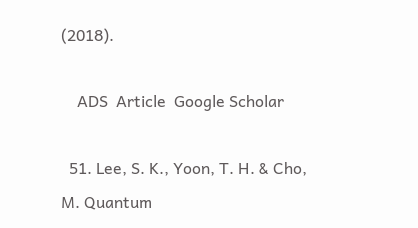(2018).

    ADS  Article  Google Scholar

  51. Lee, S. K., Yoon, T. H. & Cho, M. Quantum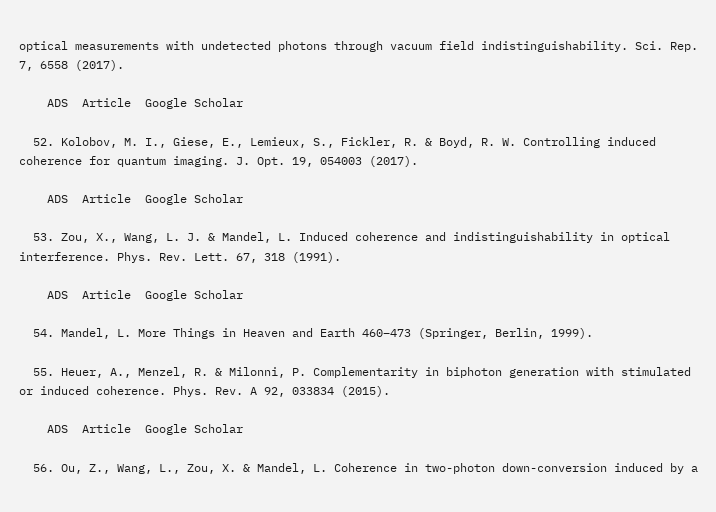optical measurements with undetected photons through vacuum field indistinguishability. Sci. Rep. 7, 6558 (2017).

    ADS  Article  Google Scholar

  52. Kolobov, M. I., Giese, E., Lemieux, S., Fickler, R. & Boyd, R. W. Controlling induced coherence for quantum imaging. J. Opt. 19, 054003 (2017).

    ADS  Article  Google Scholar

  53. Zou, X., Wang, L. J. & Mandel, L. Induced coherence and indistinguishability in optical interference. Phys. Rev. Lett. 67, 318 (1991).

    ADS  Article  Google Scholar

  54. Mandel, L. More Things in Heaven and Earth 460–473 (Springer, Berlin, 1999).

  55. Heuer, A., Menzel, R. & Milonni, P. Complementarity in biphoton generation with stimulated or induced coherence. Phys. Rev. A 92, 033834 (2015).

    ADS  Article  Google Scholar

  56. Ou, Z., Wang, L., Zou, X. & Mandel, L. Coherence in two-photon down-conversion induced by a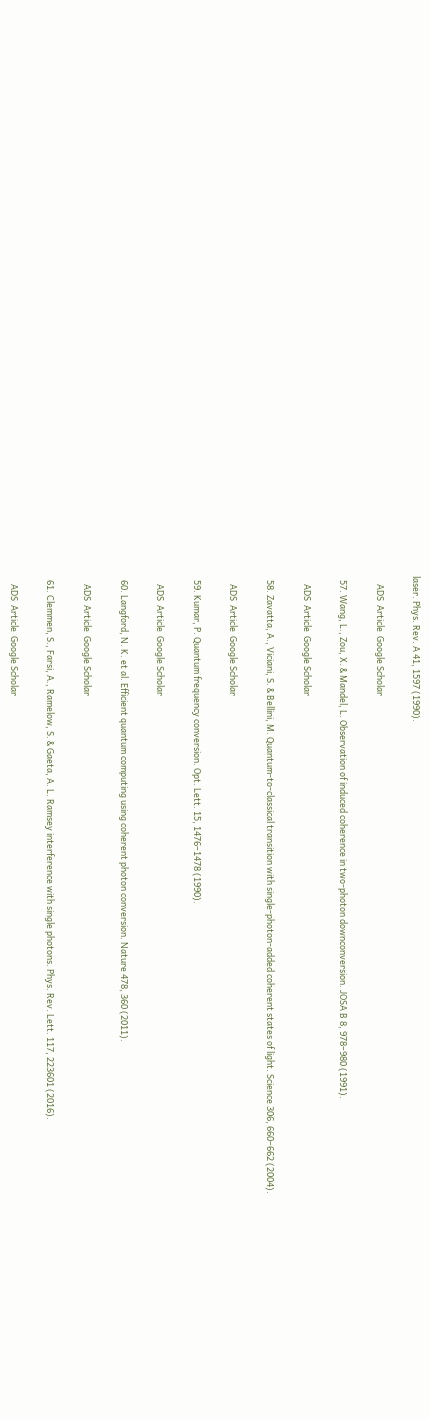laser. Phys. Rev. A 41, 1597 (1990).

    ADS  Article  Google Scholar

  57. Wang, L., Zou, X. & Mandel, L. Observation of induced coherence in two-photon downconversion. JOSA B 8, 978–980 (1991).

    ADS  Article  Google Scholar

  58. Zavatta, A., Viciani, S. & Bellini, M. Quantum-to-classical transition with single-photon-added coherent states of light. Science 306, 660–662 (2004).

    ADS  Article  Google Scholar

  59. Kumar, P. Quantum frequency conversion. Opt. Lett. 15, 1476–1478 (1990).

    ADS  Article  Google Scholar

  60. Langford, N. K. et al. Efficient quantum computing using coherent photon conversion. Nature 478, 360 (2011).

    ADS  Article  Google Scholar

  61. Clemmen, S., Farsi, A., Ramelow, S. & Gaeta, A. L. Ramsey interference with single photons. Phys. Rev. Lett. 117, 223601 (2016).

    ADS  Article  Google Scholar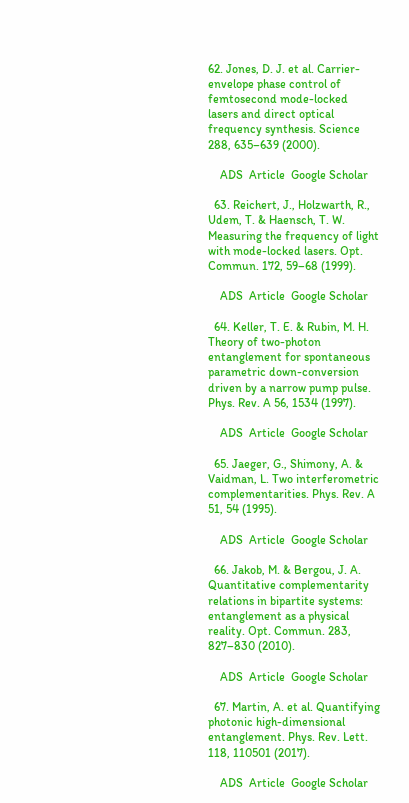62. Jones, D. J. et al. Carrier-envelope phase control of femtosecond mode-locked lasers and direct optical frequency synthesis. Science 288, 635–639 (2000).

    ADS  Article  Google Scholar

  63. Reichert, J., Holzwarth, R., Udem, T. & Haensch, T. W. Measuring the frequency of light with mode-locked lasers. Opt. Commun. 172, 59–68 (1999).

    ADS  Article  Google Scholar

  64. Keller, T. E. & Rubin, M. H. Theory of two-photon entanglement for spontaneous parametric down-conversion driven by a narrow pump pulse. Phys. Rev. A 56, 1534 (1997).

    ADS  Article  Google Scholar

  65. Jaeger, G., Shimony, A. & Vaidman, L. Two interferometric complementarities. Phys. Rev. A 51, 54 (1995).

    ADS  Article  Google Scholar

  66. Jakob, M. & Bergou, J. A. Quantitative complementarity relations in bipartite systems: entanglement as a physical reality. Opt. Commun. 283, 827–830 (2010).

    ADS  Article  Google Scholar

  67. Martin, A. et al. Quantifying photonic high-dimensional entanglement. Phys. Rev. Lett. 118, 110501 (2017).

    ADS  Article  Google Scholar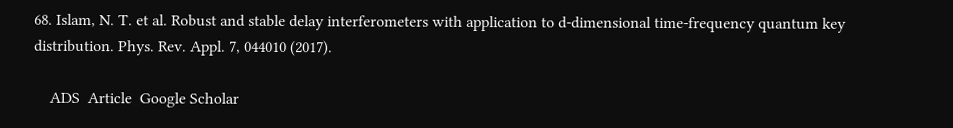68. Islam, N. T. et al. Robust and stable delay interferometers with application to d-dimensional time-frequency quantum key distribution. Phys. Rev. Appl. 7, 044010 (2017).

    ADS  Article  Google Scholar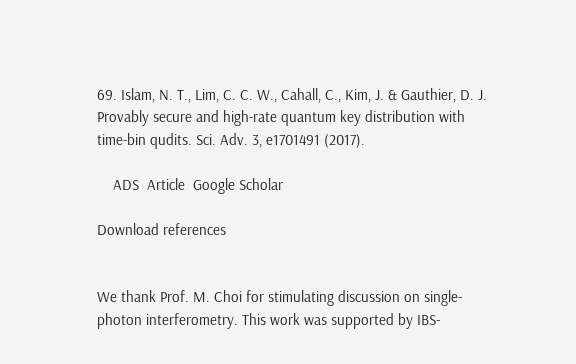69. Islam, N. T., Lim, C. C. W., Cahall, C., Kim, J. & Gauthier, D. J. Provably secure and high-rate quantum key distribution with time-bin qudits. Sci. Adv. 3, e1701491 (2017).

    ADS  Article  Google Scholar

Download references


We thank Prof. M. Choi for stimulating discussion on single-photon interferometry. This work was supported by IBS-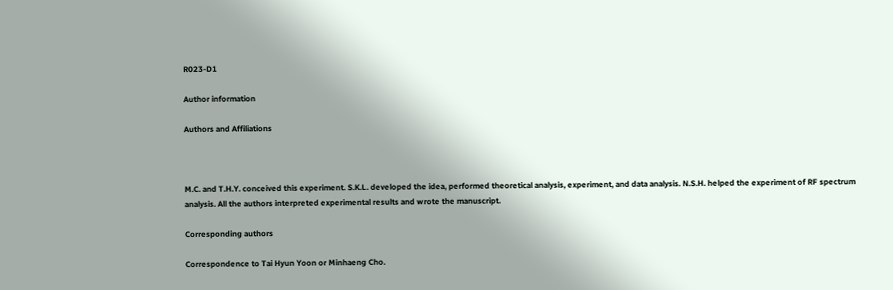R023-D1

Author information

Authors and Affiliations



M.C. and T.H.Y. conceived this experiment. S.K.L. developed the idea, performed theoretical analysis, experiment, and data analysis. N.S.H. helped the experiment of RF spectrum analysis. All the authors interpreted experimental results and wrote the manuscript.

Corresponding authors

Correspondence to Tai Hyun Yoon or Minhaeng Cho.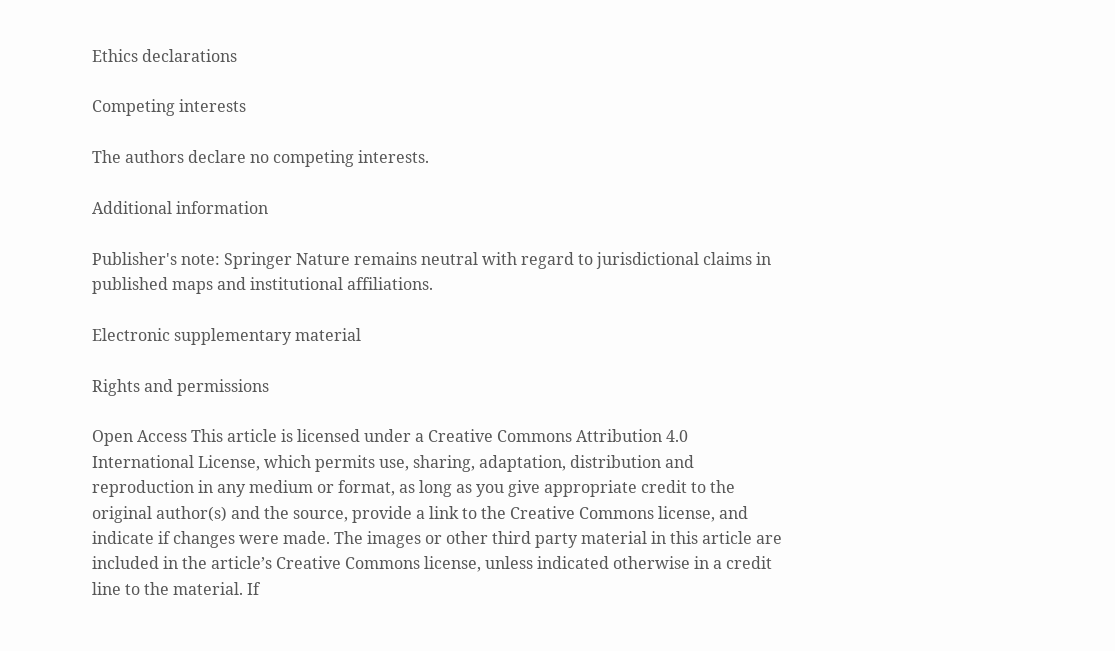Ethics declarations

Competing interests

The authors declare no competing interests.

Additional information

Publisher's note: Springer Nature remains neutral with regard to jurisdictional claims in published maps and institutional affiliations.

Electronic supplementary material

Rights and permissions

Open Access This article is licensed under a Creative Commons Attribution 4.0 International License, which permits use, sharing, adaptation, distribution and reproduction in any medium or format, as long as you give appropriate credit to the original author(s) and the source, provide a link to the Creative Commons license, and indicate if changes were made. The images or other third party material in this article are included in the article’s Creative Commons license, unless indicated otherwise in a credit line to the material. If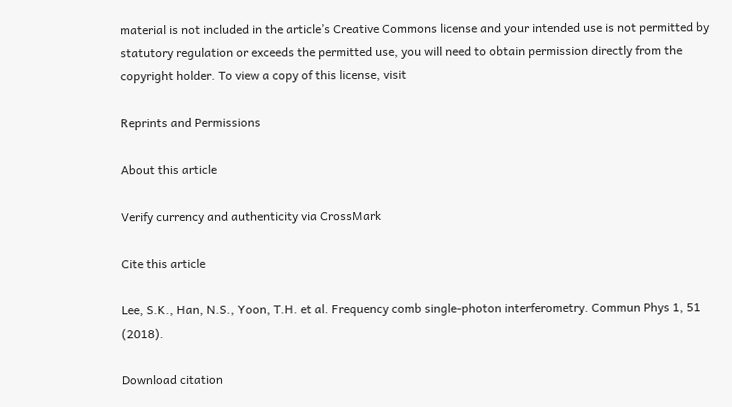material is not included in the article’s Creative Commons license and your intended use is not permitted by statutory regulation or exceeds the permitted use, you will need to obtain permission directly from the copyright holder. To view a copy of this license, visit

Reprints and Permissions

About this article

Verify currency and authenticity via CrossMark

Cite this article

Lee, S.K., Han, N.S., Yoon, T.H. et al. Frequency comb single-photon interferometry. Commun Phys 1, 51 (2018).

Download citation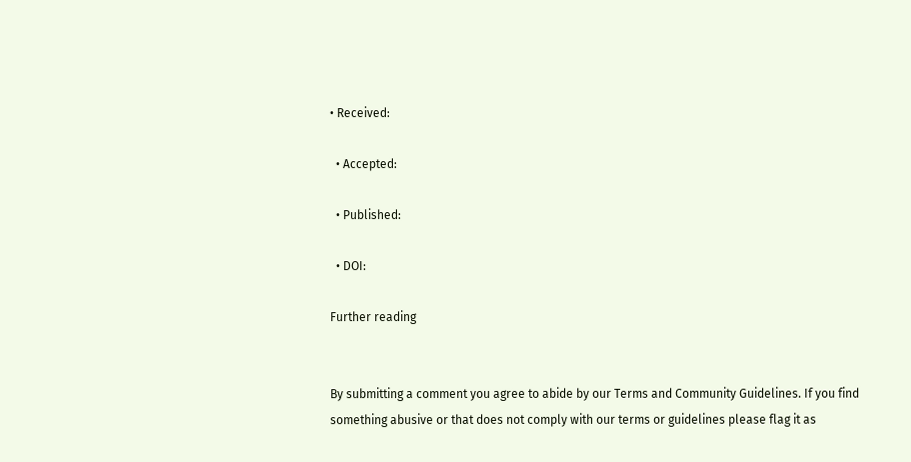• Received:

  • Accepted:

  • Published:

  • DOI:

Further reading


By submitting a comment you agree to abide by our Terms and Community Guidelines. If you find something abusive or that does not comply with our terms or guidelines please flag it as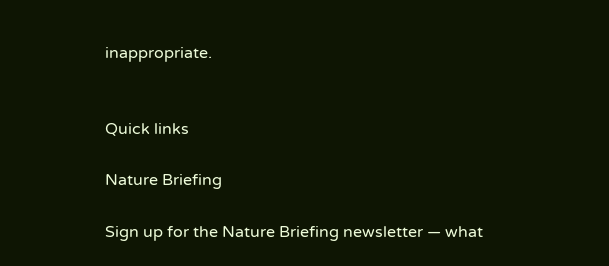inappropriate.


Quick links

Nature Briefing

Sign up for the Nature Briefing newsletter — what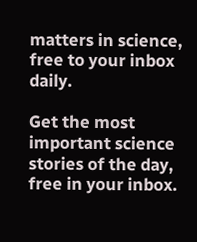matters in science, free to your inbox daily.

Get the most important science stories of the day, free in your inbox.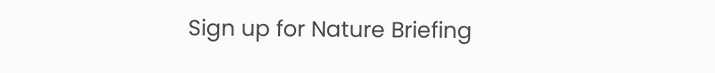Sign up for Nature Briefing